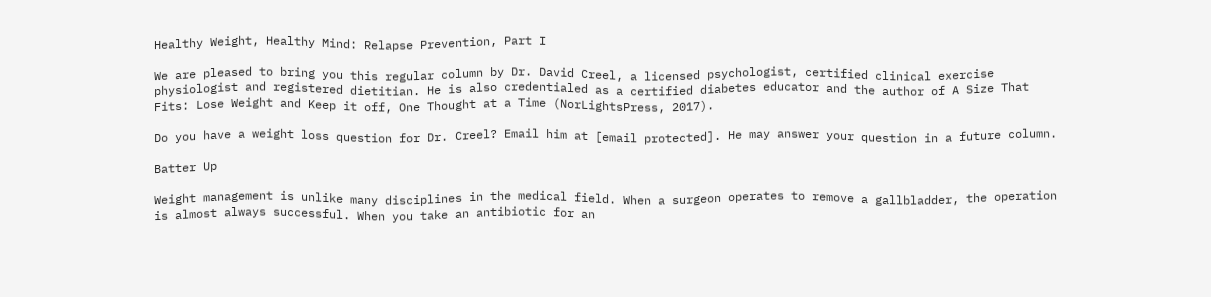Healthy Weight, Healthy Mind: Relapse Prevention, Part I

We are pleased to bring you this regular column by Dr. David Creel, a licensed psychologist, certified clinical exercise physiologist and registered dietitian. He is also credentialed as a certified diabetes educator and the author of A Size That Fits: Lose Weight and Keep it off, One Thought at a Time (NorLightsPress, 2017).

Do you have a weight loss question for Dr. Creel? Email him at [email protected]. He may answer your question in a future column.

Batter Up

Weight management is unlike many disciplines in the medical field. When a surgeon operates to remove a gallbladder, the operation is almost always successful. When you take an antibiotic for an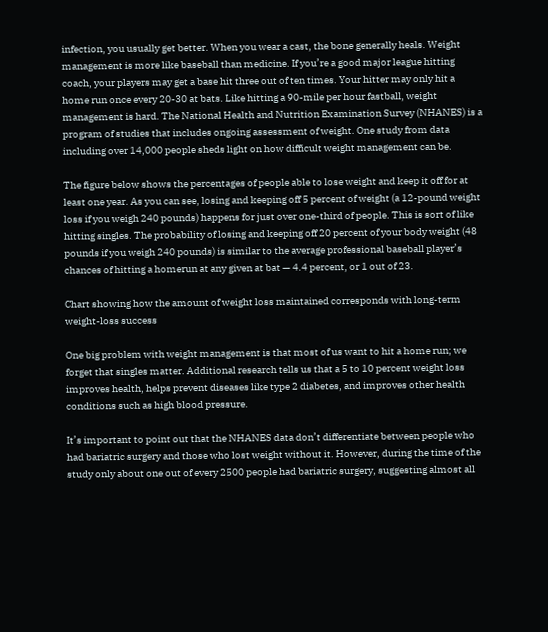infection, you usually get better. When you wear a cast, the bone generally heals. Weight management is more like baseball than medicine. If you’re a good major league hitting coach, your players may get a base hit three out of ten times. Your hitter may only hit a home run once every 20-30 at bats. Like hitting a 90-mile per hour fastball, weight management is hard. The National Health and Nutrition Examination Survey (NHANES) is a program of studies that includes ongoing assessment of weight. One study from data including over 14,000 people sheds light on how difficult weight management can be.

The figure below shows the percentages of people able to lose weight and keep it off for at least one year. As you can see, losing and keeping off 5 percent of weight (a 12-pound weight loss if you weigh 240 pounds) happens for just over one-third of people. This is sort of like hitting singles. The probability of losing and keeping off 20 percent of your body weight (48 pounds if you weigh 240 pounds) is similar to the average professional baseball player’s chances of hitting a homerun at any given at bat — 4.4 percent, or 1 out of 23.

Chart showing how the amount of weight loss maintained corresponds with long-term weight-loss success

One big problem with weight management is that most of us want to hit a home run; we forget that singles matter. Additional research tells us that a 5 to 10 percent weight loss improves health, helps prevent diseases like type 2 diabetes, and improves other health conditions such as high blood pressure.

It’s important to point out that the NHANES data don’t differentiate between people who had bariatric surgery and those who lost weight without it. However, during the time of the study only about one out of every 2500 people had bariatric surgery, suggesting almost all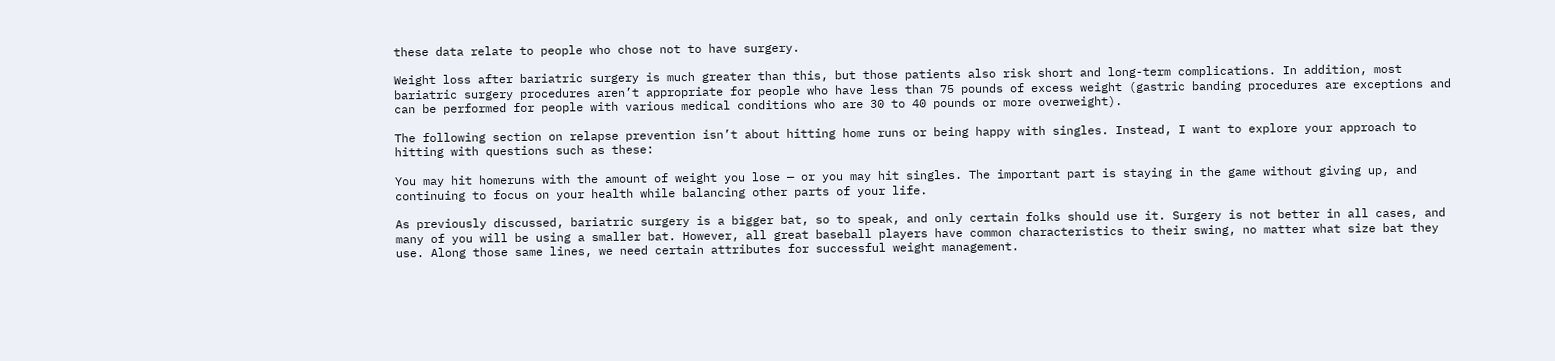these data relate to people who chose not to have surgery.

Weight loss after bariatric surgery is much greater than this, but those patients also risk short and long-term complications. In addition, most bariatric surgery procedures aren’t appropriate for people who have less than 75 pounds of excess weight (gastric banding procedures are exceptions and can be performed for people with various medical conditions who are 30 to 40 pounds or more overweight).

The following section on relapse prevention isn’t about hitting home runs or being happy with singles. Instead, I want to explore your approach to hitting with questions such as these:

You may hit homeruns with the amount of weight you lose — or you may hit singles. The important part is staying in the game without giving up, and continuing to focus on your health while balancing other parts of your life.

As previously discussed, bariatric surgery is a bigger bat, so to speak, and only certain folks should use it. Surgery is not better in all cases, and many of you will be using a smaller bat. However, all great baseball players have common characteristics to their swing, no matter what size bat they use. Along those same lines, we need certain attributes for successful weight management.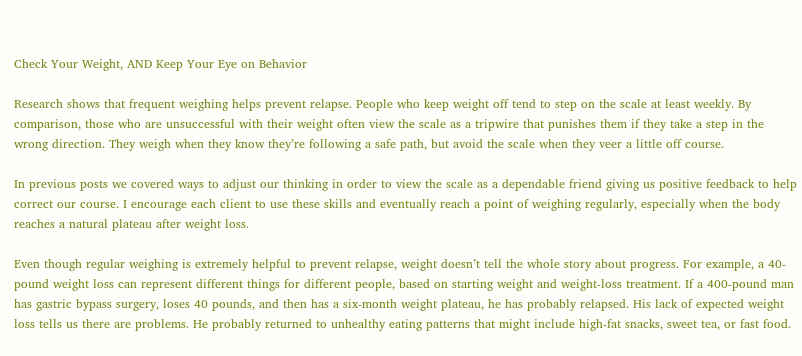Check Your Weight, AND Keep Your Eye on Behavior

Research shows that frequent weighing helps prevent relapse. People who keep weight off tend to step on the scale at least weekly. By comparison, those who are unsuccessful with their weight often view the scale as a tripwire that punishes them if they take a step in the wrong direction. They weigh when they know they’re following a safe path, but avoid the scale when they veer a little off course.

In previous posts we covered ways to adjust our thinking in order to view the scale as a dependable friend giving us positive feedback to help correct our course. I encourage each client to use these skills and eventually reach a point of weighing regularly, especially when the body reaches a natural plateau after weight loss.

Even though regular weighing is extremely helpful to prevent relapse, weight doesn’t tell the whole story about progress. For example, a 40-pound weight loss can represent different things for different people, based on starting weight and weight-loss treatment. If a 400-pound man has gastric bypass surgery, loses 40 pounds, and then has a six-month weight plateau, he has probably relapsed. His lack of expected weight loss tells us there are problems. He probably returned to unhealthy eating patterns that might include high-fat snacks, sweet tea, or fast food.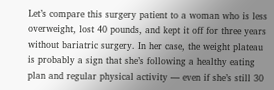Let’s compare this surgery patient to a woman who is less overweight, lost 40 pounds, and kept it off for three years without bariatric surgery. In her case, the weight plateau is probably a sign that she’s following a healthy eating plan and regular physical activity — even if she’s still 30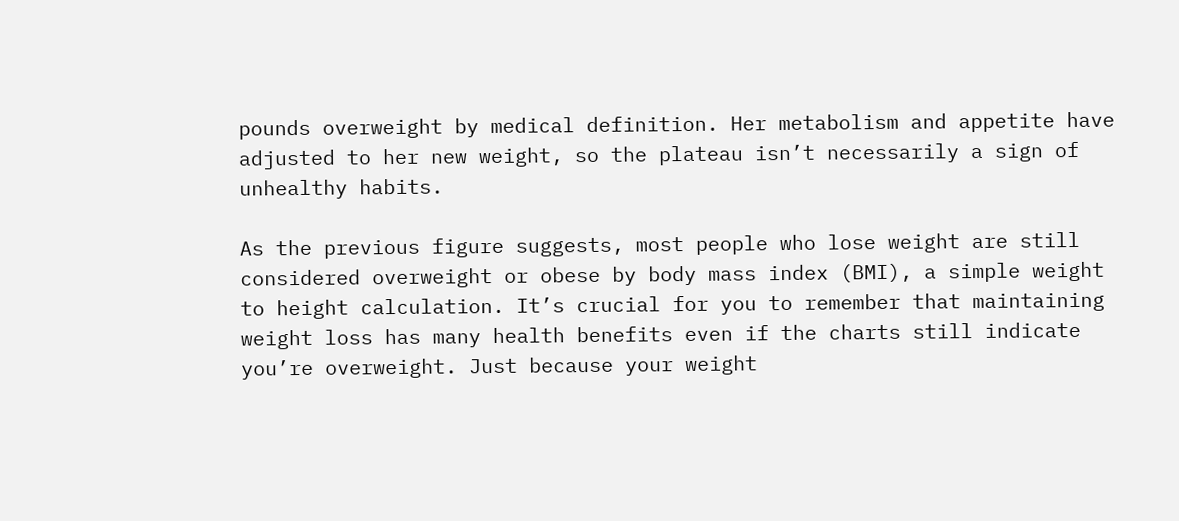pounds overweight by medical definition. Her metabolism and appetite have adjusted to her new weight, so the plateau isn’t necessarily a sign of unhealthy habits.

As the previous figure suggests, most people who lose weight are still considered overweight or obese by body mass index (BMI), a simple weight to height calculation. It’s crucial for you to remember that maintaining weight loss has many health benefits even if the charts still indicate you’re overweight. Just because your weight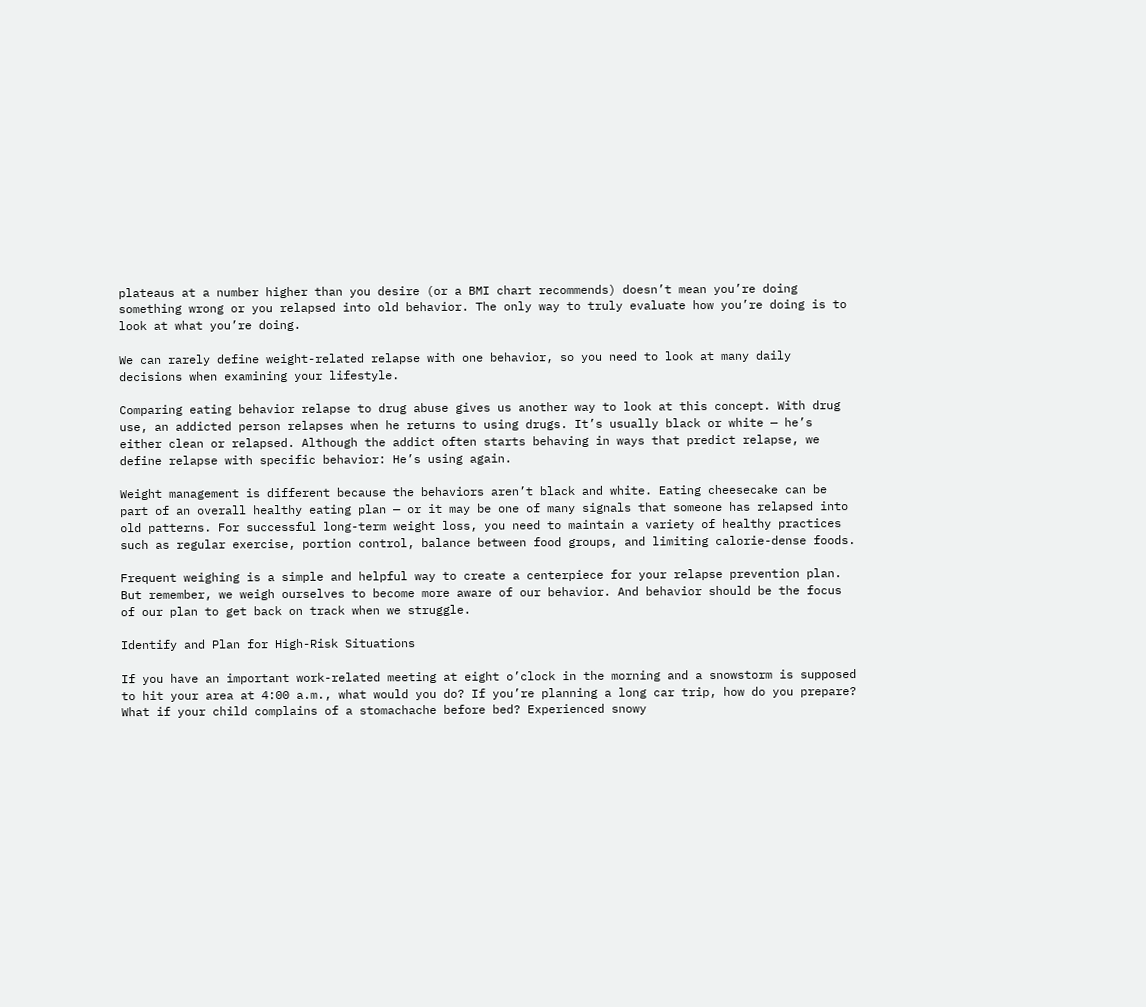plateaus at a number higher than you desire (or a BMI chart recommends) doesn’t mean you’re doing something wrong or you relapsed into old behavior. The only way to truly evaluate how you’re doing is to look at what you’re doing.

We can rarely define weight-related relapse with one behavior, so you need to look at many daily decisions when examining your lifestyle.

Comparing eating behavior relapse to drug abuse gives us another way to look at this concept. With drug use, an addicted person relapses when he returns to using drugs. It’s usually black or white — he’s either clean or relapsed. Although the addict often starts behaving in ways that predict relapse, we define relapse with specific behavior: He’s using again.

Weight management is different because the behaviors aren’t black and white. Eating cheesecake can be part of an overall healthy eating plan — or it may be one of many signals that someone has relapsed into old patterns. For successful long-term weight loss, you need to maintain a variety of healthy practices such as regular exercise, portion control, balance between food groups, and limiting calorie-dense foods.

Frequent weighing is a simple and helpful way to create a centerpiece for your relapse prevention plan. But remember, we weigh ourselves to become more aware of our behavior. And behavior should be the focus of our plan to get back on track when we struggle.

Identify and Plan for High-Risk Situations

If you have an important work-related meeting at eight o’clock in the morning and a snowstorm is supposed to hit your area at 4:00 a.m., what would you do? If you’re planning a long car trip, how do you prepare? What if your child complains of a stomachache before bed? Experienced snowy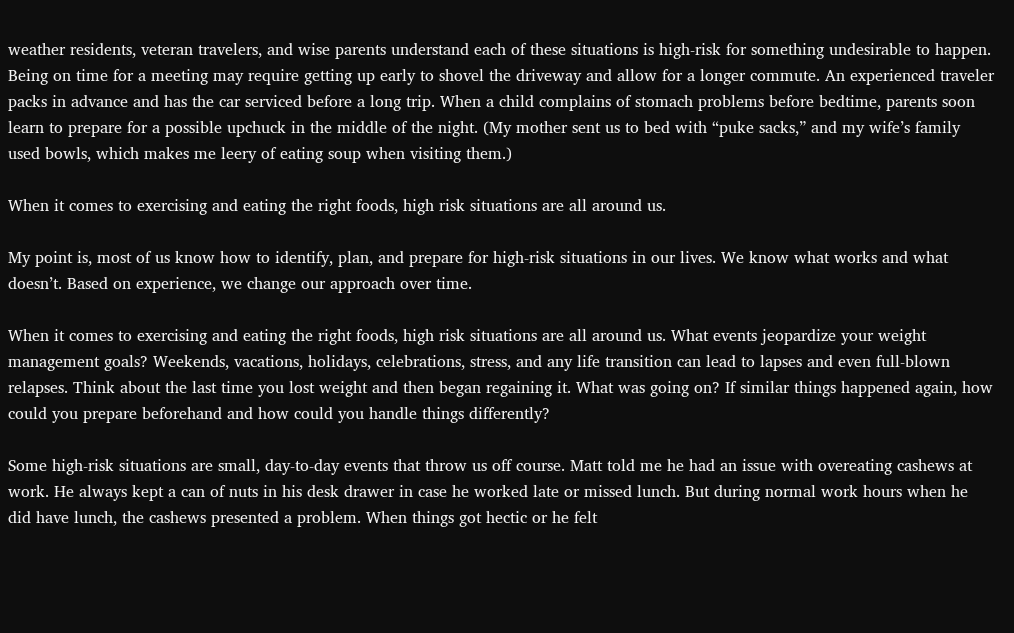weather residents, veteran travelers, and wise parents understand each of these situations is high-risk for something undesirable to happen. Being on time for a meeting may require getting up early to shovel the driveway and allow for a longer commute. An experienced traveler packs in advance and has the car serviced before a long trip. When a child complains of stomach problems before bedtime, parents soon learn to prepare for a possible upchuck in the middle of the night. (My mother sent us to bed with “puke sacks,” and my wife’s family used bowls, which makes me leery of eating soup when visiting them.)

When it comes to exercising and eating the right foods, high risk situations are all around us.

My point is, most of us know how to identify, plan, and prepare for high-risk situations in our lives. We know what works and what doesn’t. Based on experience, we change our approach over time.

When it comes to exercising and eating the right foods, high risk situations are all around us. What events jeopardize your weight management goals? Weekends, vacations, holidays, celebrations, stress, and any life transition can lead to lapses and even full-blown relapses. Think about the last time you lost weight and then began regaining it. What was going on? If similar things happened again, how could you prepare beforehand and how could you handle things differently?

Some high-risk situations are small, day-to-day events that throw us off course. Matt told me he had an issue with overeating cashews at work. He always kept a can of nuts in his desk drawer in case he worked late or missed lunch. But during normal work hours when he did have lunch, the cashews presented a problem. When things got hectic or he felt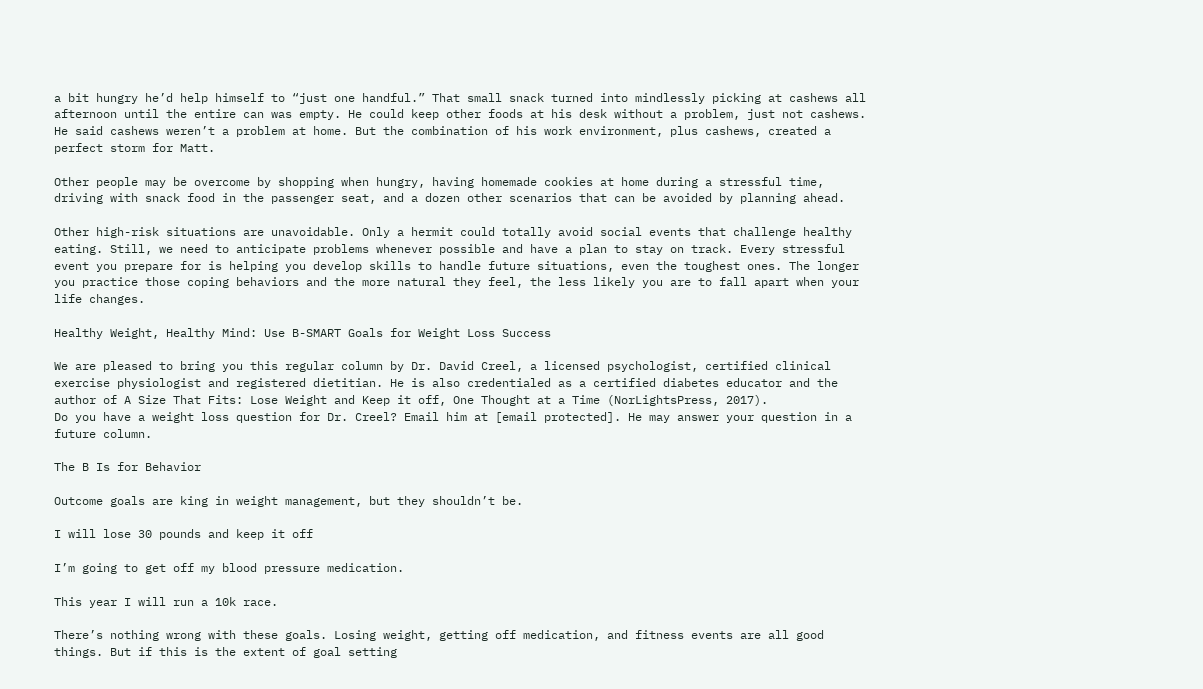a bit hungry he’d help himself to “just one handful.” That small snack turned into mindlessly picking at cashews all afternoon until the entire can was empty. He could keep other foods at his desk without a problem, just not cashews. He said cashews weren’t a problem at home. But the combination of his work environment, plus cashews, created a perfect storm for Matt.

Other people may be overcome by shopping when hungry, having homemade cookies at home during a stressful time, driving with snack food in the passenger seat, and a dozen other scenarios that can be avoided by planning ahead.

Other high-risk situations are unavoidable. Only a hermit could totally avoid social events that challenge healthy eating. Still, we need to anticipate problems whenever possible and have a plan to stay on track. Every stressful event you prepare for is helping you develop skills to handle future situations, even the toughest ones. The longer you practice those coping behaviors and the more natural they feel, the less likely you are to fall apart when your life changes.

Healthy Weight, Healthy Mind: Use B-SMART Goals for Weight Loss Success

We are pleased to bring you this regular column by Dr. David Creel, a licensed psychologist, certified clinical exercise physiologist and registered dietitian. He is also credentialed as a certified diabetes educator and the author of A Size That Fits: Lose Weight and Keep it off, One Thought at a Time (NorLightsPress, 2017).
Do you have a weight loss question for Dr. Creel? Email him at [email protected]. He may answer your question in a future column.

The B Is for Behavior

Outcome goals are king in weight management, but they shouldn’t be.

I will lose 30 pounds and keep it off

I’m going to get off my blood pressure medication.

This year I will run a 10k race.

There’s nothing wrong with these goals. Losing weight, getting off medication, and fitness events are all good things. But if this is the extent of goal setting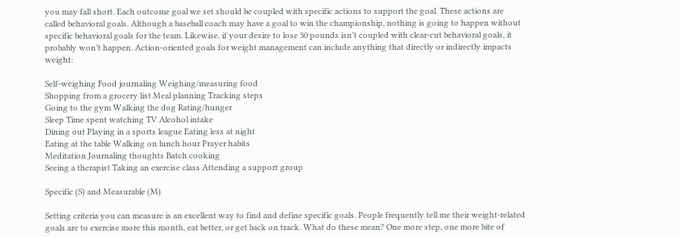you may fall short. Each outcome goal we set should be coupled with specific actions to support the goal. These actions are called behavioral goals. Although a baseball coach may have a goal to win the championship, nothing is going to happen without specific behavioral goals for the team. Likewise, if your desire to lose 30 pounds isn’t coupled with clear-cut behavioral goals, it probably won’t happen. Action-oriented goals for weight management can include anything that directly or indirectly impacts weight:

Self-weighing Food journaling Weighing/measuring food
Shopping from a grocery list Meal planning Tracking steps
Going to the gym Walking the dog Rating/hunger
Sleep Time spent watching TV Alcohol intake
Dining out Playing in a sports league Eating less at night
Eating at the table Walking on lunch hour Prayer habits
Meditation Journaling thoughts Batch cooking
Seeing a therapist Taking an exercise class Attending a support group

Specific (S) and Measurable (M)

Setting criteria you can measure is an excellent way to find and define specific goals. People frequently tell me their weight-related goals are to exercise more this month, eat better, or get back on track. What do these mean? One more step, one more bite of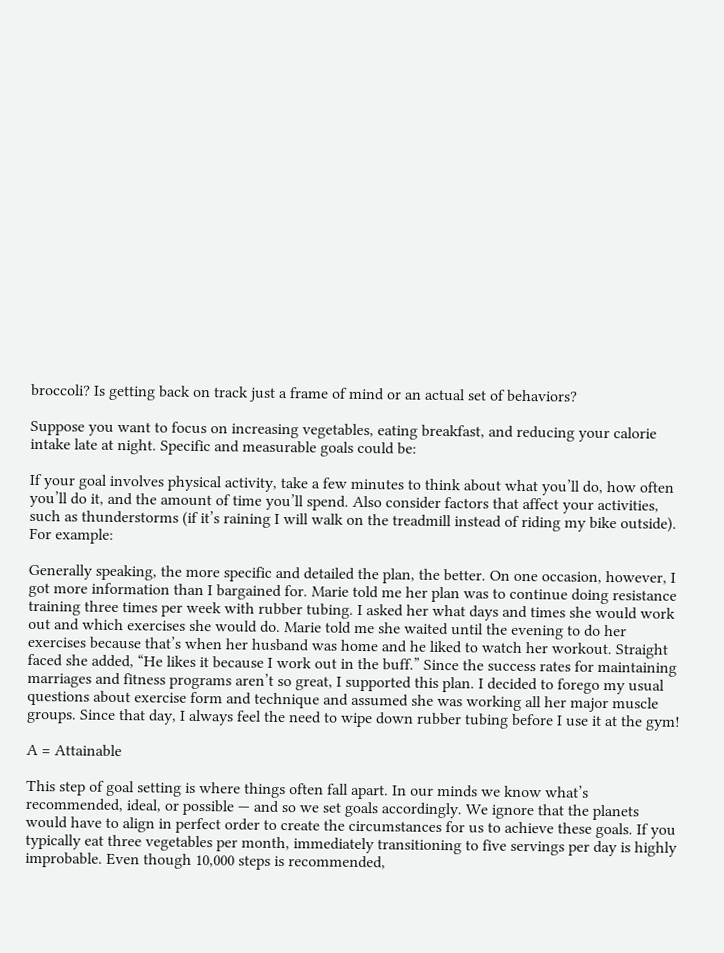broccoli? Is getting back on track just a frame of mind or an actual set of behaviors?

Suppose you want to focus on increasing vegetables, eating breakfast, and reducing your calorie intake late at night. Specific and measurable goals could be:

If your goal involves physical activity, take a few minutes to think about what you’ll do, how often you’ll do it, and the amount of time you’ll spend. Also consider factors that affect your activities, such as thunderstorms (if it’s raining I will walk on the treadmill instead of riding my bike outside). For example:

Generally speaking, the more specific and detailed the plan, the better. On one occasion, however, I got more information than I bargained for. Marie told me her plan was to continue doing resistance training three times per week with rubber tubing. I asked her what days and times she would work out and which exercises she would do. Marie told me she waited until the evening to do her exercises because that’s when her husband was home and he liked to watch her workout. Straight faced she added, “He likes it because I work out in the buff.” Since the success rates for maintaining marriages and fitness programs aren’t so great, I supported this plan. I decided to forego my usual questions about exercise form and technique and assumed she was working all her major muscle groups. Since that day, I always feel the need to wipe down rubber tubing before I use it at the gym!

A = Attainable

This step of goal setting is where things often fall apart. In our minds we know what’s recommended, ideal, or possible — and so we set goals accordingly. We ignore that the planets would have to align in perfect order to create the circumstances for us to achieve these goals. If you typically eat three vegetables per month, immediately transitioning to five servings per day is highly improbable. Even though 10,000 steps is recommended,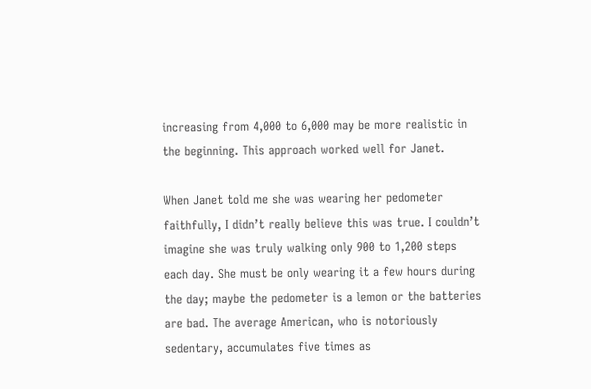increasing from 4,000 to 6,000 may be more realistic in the beginning. This approach worked well for Janet.

When Janet told me she was wearing her pedometer faithfully, I didn’t really believe this was true. I couldn’t imagine she was truly walking only 900 to 1,200 steps each day. She must be only wearing it a few hours during the day; maybe the pedometer is a lemon or the batteries are bad. The average American, who is notoriously sedentary, accumulates five times as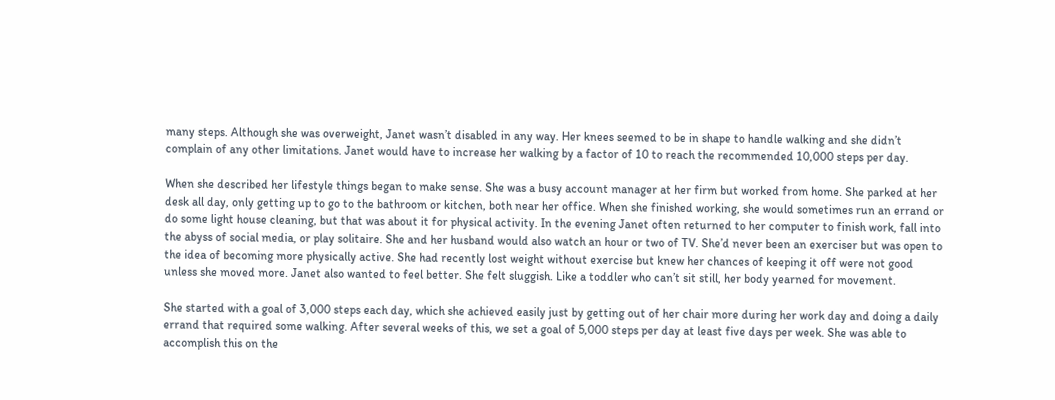many steps. Although she was overweight, Janet wasn’t disabled in any way. Her knees seemed to be in shape to handle walking and she didn’t complain of any other limitations. Janet would have to increase her walking by a factor of 10 to reach the recommended 10,000 steps per day.

When she described her lifestyle things began to make sense. She was a busy account manager at her firm but worked from home. She parked at her desk all day, only getting up to go to the bathroom or kitchen, both near her office. When she finished working, she would sometimes run an errand or do some light house cleaning, but that was about it for physical activity. In the evening Janet often returned to her computer to finish work, fall into the abyss of social media, or play solitaire. She and her husband would also watch an hour or two of TV. She’d never been an exerciser but was open to the idea of becoming more physically active. She had recently lost weight without exercise but knew her chances of keeping it off were not good unless she moved more. Janet also wanted to feel better. She felt sluggish. Like a toddler who can’t sit still, her body yearned for movement.

She started with a goal of 3,000 steps each day, which she achieved easily just by getting out of her chair more during her work day and doing a daily errand that required some walking. After several weeks of this, we set a goal of 5,000 steps per day at least five days per week. She was able to accomplish this on the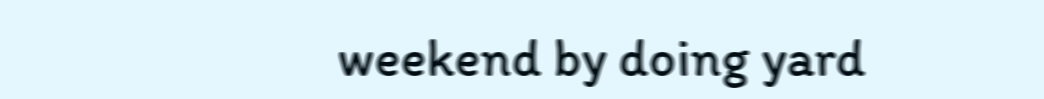weekend by doing yard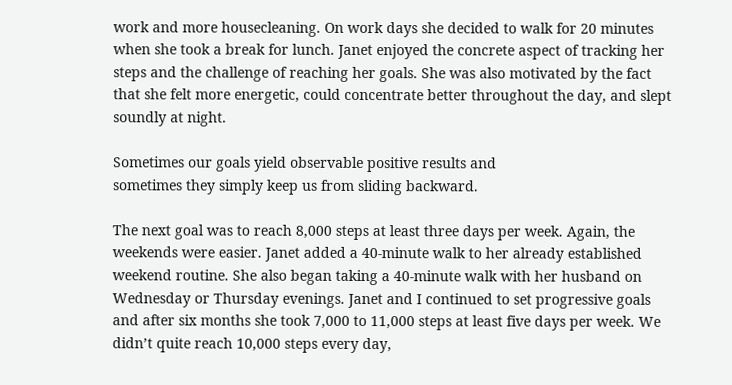work and more housecleaning. On work days she decided to walk for 20 minutes when she took a break for lunch. Janet enjoyed the concrete aspect of tracking her steps and the challenge of reaching her goals. She was also motivated by the fact that she felt more energetic, could concentrate better throughout the day, and slept soundly at night.

Sometimes our goals yield observable positive results and
sometimes they simply keep us from sliding backward.

The next goal was to reach 8,000 steps at least three days per week. Again, the weekends were easier. Janet added a 40-minute walk to her already established weekend routine. She also began taking a 40-minute walk with her husband on Wednesday or Thursday evenings. Janet and I continued to set progressive goals and after six months she took 7,000 to 11,000 steps at least five days per week. We didn’t quite reach 10,000 steps every day,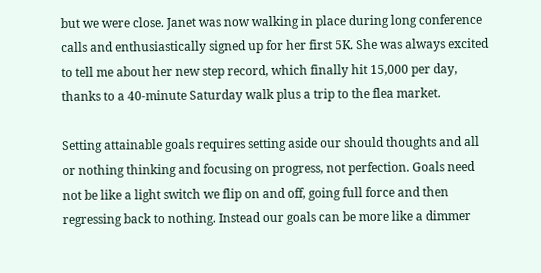but we were close. Janet was now walking in place during long conference calls and enthusiastically signed up for her first 5K. She was always excited to tell me about her new step record, which finally hit 15,000 per day, thanks to a 40-minute Saturday walk plus a trip to the flea market.

Setting attainable goals requires setting aside our should thoughts and all or nothing thinking and focusing on progress, not perfection. Goals need not be like a light switch we flip on and off, going full force and then regressing back to nothing. Instead our goals can be more like a dimmer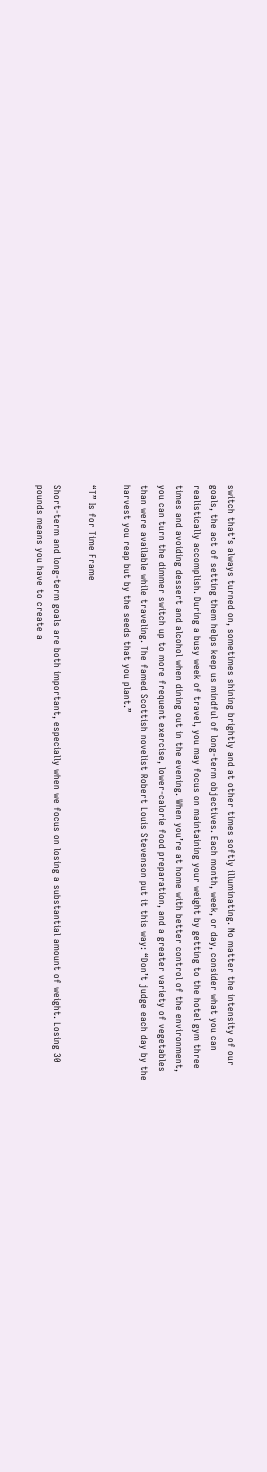switch that’s always turned on, sometimes shining brightly and at other times softly illuminating. No matter the intensity of our goals, the act of setting them helps keep us mindful of long-term objectives. Each month, week, or day, consider what you can realistically accomplish. During a busy week of travel, you may focus on maintaining your weight by getting to the hotel gym three times and avoiding dessert and alcohol when dining out in the evening. When you’re at home with better control of the environment, you can turn the dimmer switch up to more frequent exercise, lower-calorie food preparation, and a greater variety of vegetables than were available while traveling. The famed Scottish novelist Robert Louis Stevenson put it this way: “Don’t judge each day by the harvest you reap but by the seeds that you plant.”

“T” Is for Time Frame

Short-term and long-term goals are both important, especially when we focus on losing a substantial amount of weight. Losing 30 pounds means you have to create a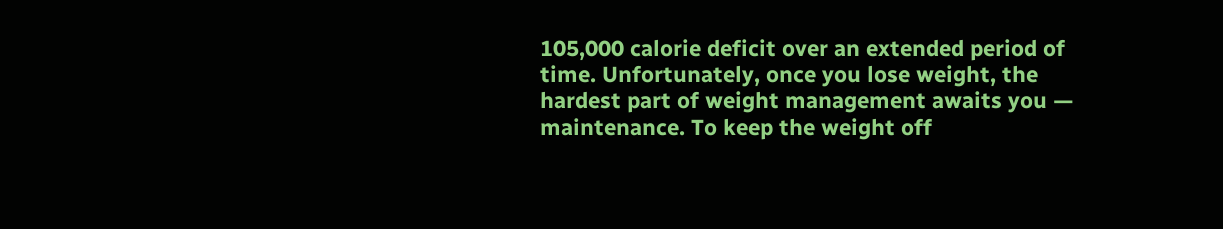105,000 calorie deficit over an extended period of time. Unfortunately, once you lose weight, the hardest part of weight management awaits you — maintenance. To keep the weight off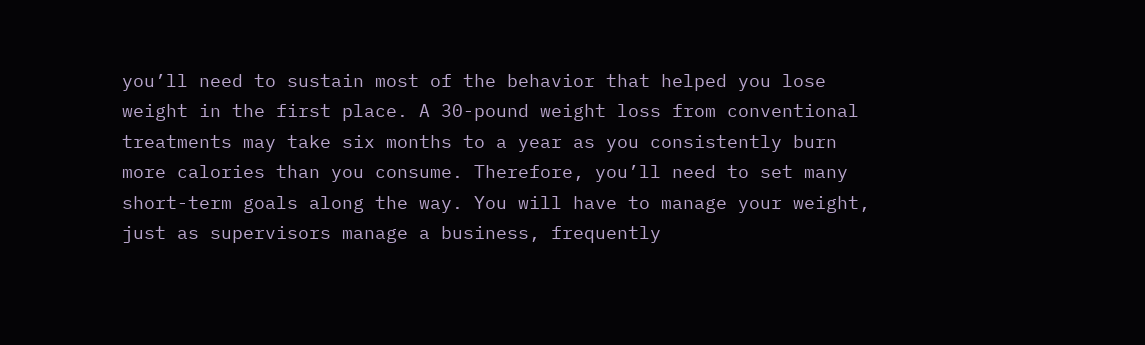you’ll need to sustain most of the behavior that helped you lose weight in the first place. A 30-pound weight loss from conventional treatments may take six months to a year as you consistently burn more calories than you consume. Therefore, you’ll need to set many short-term goals along the way. You will have to manage your weight, just as supervisors manage a business, frequently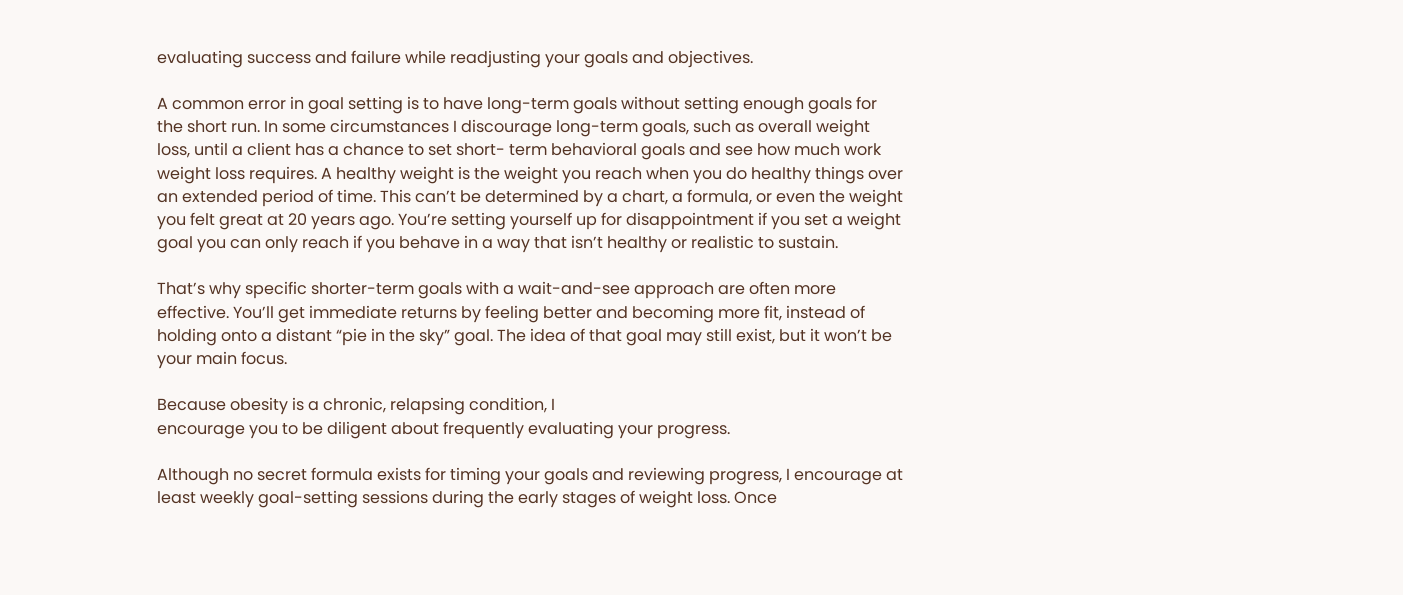evaluating success and failure while readjusting your goals and objectives.

A common error in goal setting is to have long-term goals without setting enough goals for the short run. In some circumstances I discourage long-term goals, such as overall weight loss, until a client has a chance to set short- term behavioral goals and see how much work weight loss requires. A healthy weight is the weight you reach when you do healthy things over an extended period of time. This can’t be determined by a chart, a formula, or even the weight you felt great at 20 years ago. You’re setting yourself up for disappointment if you set a weight goal you can only reach if you behave in a way that isn’t healthy or realistic to sustain.

That’s why specific shorter-term goals with a wait-and-see approach are often more effective. You’ll get immediate returns by feeling better and becoming more fit, instead of holding onto a distant “pie in the sky” goal. The idea of that goal may still exist, but it won’t be your main focus.

Because obesity is a chronic, relapsing condition, I
encourage you to be diligent about frequently evaluating your progress.

Although no secret formula exists for timing your goals and reviewing progress, I encourage at least weekly goal-setting sessions during the early stages of weight loss. Once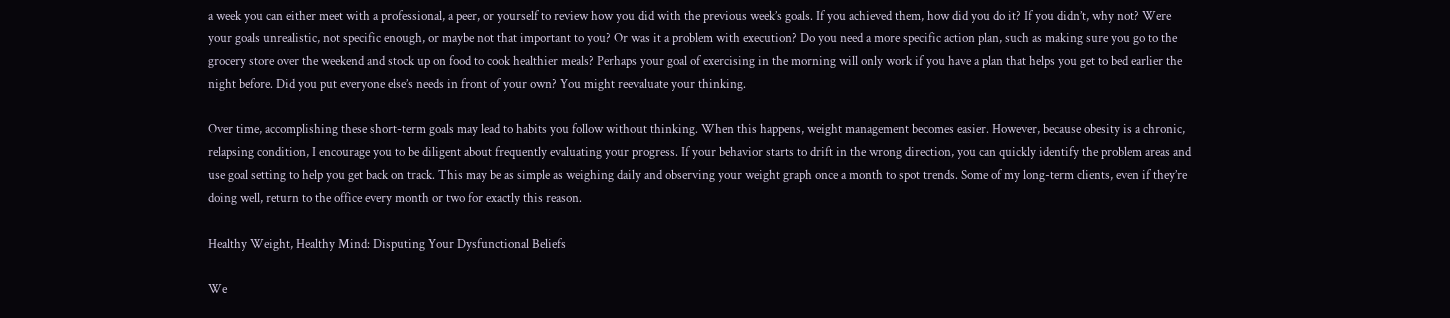a week you can either meet with a professional, a peer, or yourself to review how you did with the previous week’s goals. If you achieved them, how did you do it? If you didn’t, why not? Were your goals unrealistic, not specific enough, or maybe not that important to you? Or was it a problem with execution? Do you need a more specific action plan, such as making sure you go to the grocery store over the weekend and stock up on food to cook healthier meals? Perhaps your goal of exercising in the morning will only work if you have a plan that helps you get to bed earlier the night before. Did you put everyone else’s needs in front of your own? You might reevaluate your thinking.

Over time, accomplishing these short-term goals may lead to habits you follow without thinking. When this happens, weight management becomes easier. However, because obesity is a chronic, relapsing condition, I encourage you to be diligent about frequently evaluating your progress. If your behavior starts to drift in the wrong direction, you can quickly identify the problem areas and use goal setting to help you get back on track. This may be as simple as weighing daily and observing your weight graph once a month to spot trends. Some of my long-term clients, even if they’re doing well, return to the office every month or two for exactly this reason.

Healthy Weight, Healthy Mind: Disputing Your Dysfunctional Beliefs

We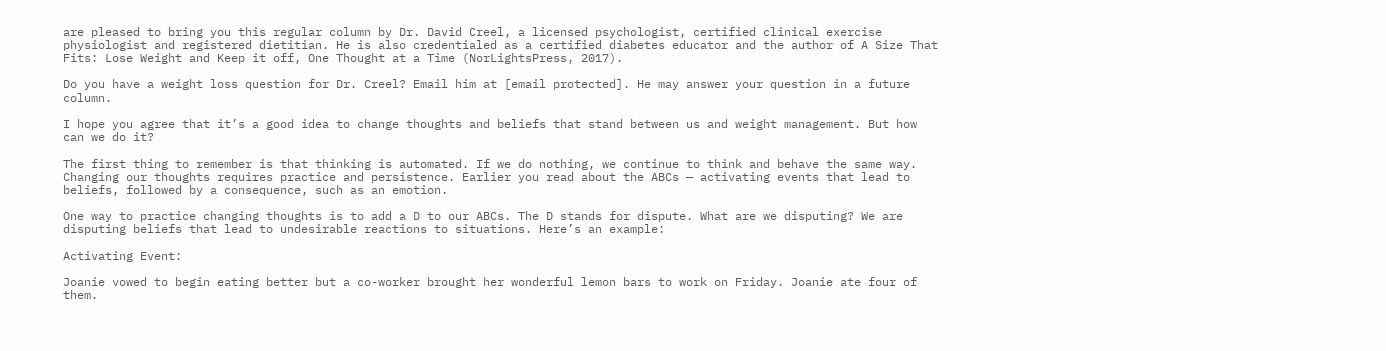are pleased to bring you this regular column by Dr. David Creel, a licensed psychologist, certified clinical exercise physiologist and registered dietitian. He is also credentialed as a certified diabetes educator and the author of A Size That Fits: Lose Weight and Keep it off, One Thought at a Time (NorLightsPress, 2017).

Do you have a weight loss question for Dr. Creel? Email him at [email protected]. He may answer your question in a future column.

I hope you agree that it’s a good idea to change thoughts and beliefs that stand between us and weight management. But how can we do it?

The first thing to remember is that thinking is automated. If we do nothing, we continue to think and behave the same way. Changing our thoughts requires practice and persistence. Earlier you read about the ABCs — activating events that lead to beliefs, followed by a consequence, such as an emotion.

One way to practice changing thoughts is to add a D to our ABCs. The D stands for dispute. What are we disputing? We are disputing beliefs that lead to undesirable reactions to situations. Here’s an example:

Activating Event:

Joanie vowed to begin eating better but a co-worker brought her wonderful lemon bars to work on Friday. Joanie ate four of them.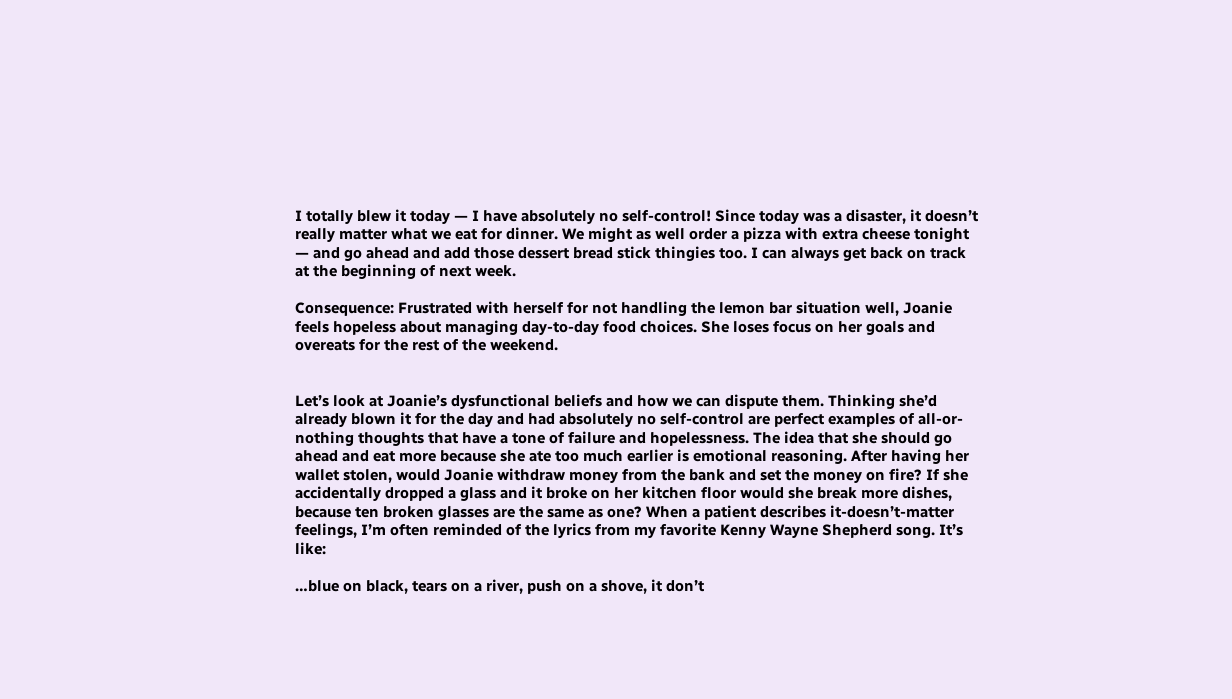I totally blew it today — I have absolutely no self-control! Since today was a disaster, it doesn’t really matter what we eat for dinner. We might as well order a pizza with extra cheese tonight — and go ahead and add those dessert bread stick thingies too. I can always get back on track at the beginning of next week.

Consequence: Frustrated with herself for not handling the lemon bar situation well, Joanie feels hopeless about managing day-to-day food choices. She loses focus on her goals and overeats for the rest of the weekend.


Let’s look at Joanie’s dysfunctional beliefs and how we can dispute them. Thinking she’d already blown it for the day and had absolutely no self-control are perfect examples of all-or-nothing thoughts that have a tone of failure and hopelessness. The idea that she should go ahead and eat more because she ate too much earlier is emotional reasoning. After having her wallet stolen, would Joanie withdraw money from the bank and set the money on fire? If she accidentally dropped a glass and it broke on her kitchen floor would she break more dishes, because ten broken glasses are the same as one? When a patient describes it-doesn’t-matter feelings, I’m often reminded of the lyrics from my favorite Kenny Wayne Shepherd song. It’s like:

…blue on black, tears on a river, push on a shove, it don’t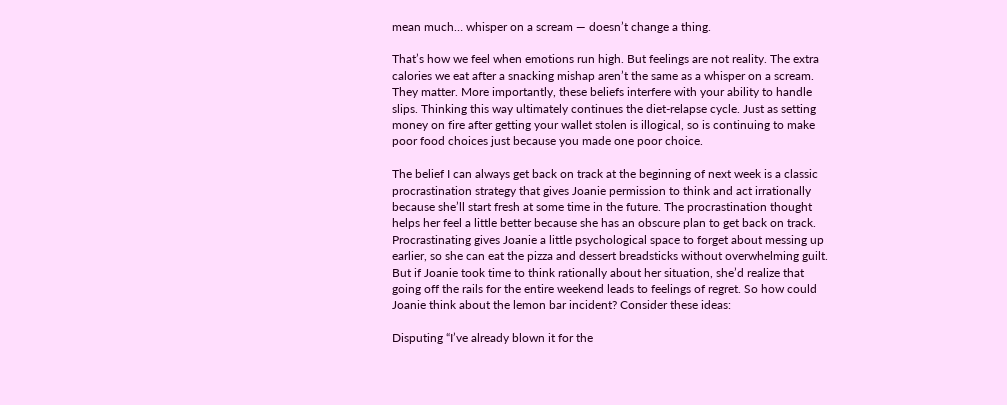mean much… whisper on a scream — doesn’t change a thing.

That’s how we feel when emotions run high. But feelings are not reality. The extra calories we eat after a snacking mishap aren’t the same as a whisper on a scream. They matter. More importantly, these beliefs interfere with your ability to handle slips. Thinking this way ultimately continues the diet-relapse cycle. Just as setting money on fire after getting your wallet stolen is illogical, so is continuing to make poor food choices just because you made one poor choice.

The belief I can always get back on track at the beginning of next week is a classic procrastination strategy that gives Joanie permission to think and act irrationally because she’ll start fresh at some time in the future. The procrastination thought helps her feel a little better because she has an obscure plan to get back on track. Procrastinating gives Joanie a little psychological space to forget about messing up earlier, so she can eat the pizza and dessert breadsticks without overwhelming guilt. But if Joanie took time to think rationally about her situation, she’d realize that going off the rails for the entire weekend leads to feelings of regret. So how could Joanie think about the lemon bar incident? Consider these ideas:

Disputing “I’ve already blown it for the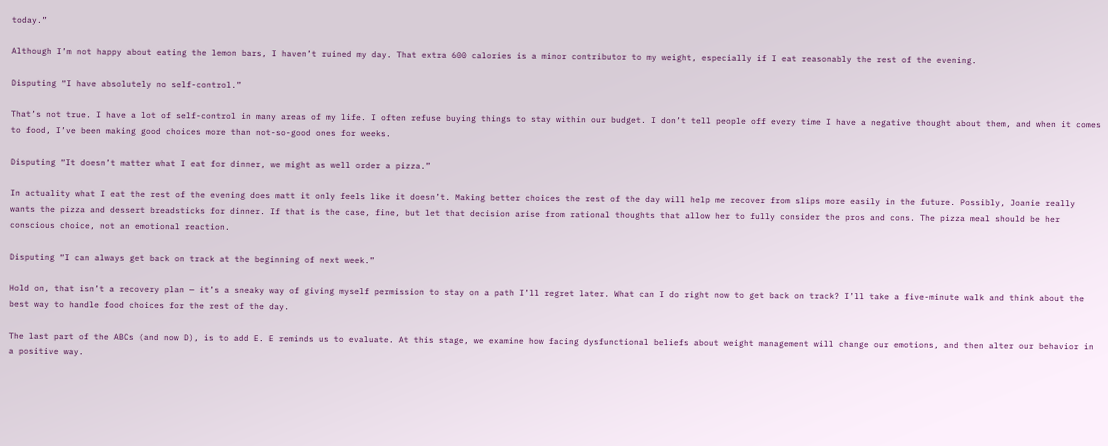today.”

Although I’m not happy about eating the lemon bars, I haven’t ruined my day. That extra 600 calories is a minor contributor to my weight, especially if I eat reasonably the rest of the evening.

Disputing “I have absolutely no self-control.”

That’s not true. I have a lot of self-control in many areas of my life. I often refuse buying things to stay within our budget. I don’t tell people off every time I have a negative thought about them, and when it comes to food, I’ve been making good choices more than not-so-good ones for weeks.

Disputing “It doesn’t matter what I eat for dinner, we might as well order a pizza.”

In actuality what I eat the rest of the evening does matt it only feels like it doesn’t. Making better choices the rest of the day will help me recover from slips more easily in the future. Possibly, Joanie really wants the pizza and dessert breadsticks for dinner. If that is the case, fine, but let that decision arise from rational thoughts that allow her to fully consider the pros and cons. The pizza meal should be her conscious choice, not an emotional reaction.

Disputing “I can always get back on track at the beginning of next week.”

Hold on, that isn’t a recovery plan — it’s a sneaky way of giving myself permission to stay on a path I’ll regret later. What can I do right now to get back on track? I’ll take a five-minute walk and think about the best way to handle food choices for the rest of the day.

The last part of the ABCs (and now D), is to add E. E reminds us to evaluate. At this stage, we examine how facing dysfunctional beliefs about weight management will change our emotions, and then alter our behavior in a positive way.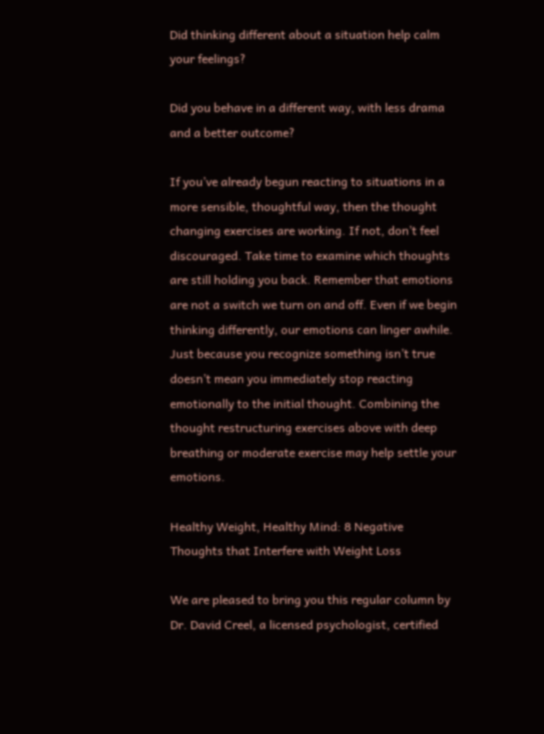Did thinking different about a situation help calm your feelings?

Did you behave in a different way, with less drama and a better outcome?

If you’ve already begun reacting to situations in a more sensible, thoughtful way, then the thought changing exercises are working. If not, don’t feel discouraged. Take time to examine which thoughts are still holding you back. Remember that emotions are not a switch we turn on and off. Even if we begin thinking differently, our emotions can linger awhile. Just because you recognize something isn’t true doesn’t mean you immediately stop reacting emotionally to the initial thought. Combining the thought restructuring exercises above with deep breathing or moderate exercise may help settle your emotions.

Healthy Weight, Healthy Mind: 8 Negative Thoughts that Interfere with Weight Loss

We are pleased to bring you this regular column by Dr. David Creel, a licensed psychologist, certified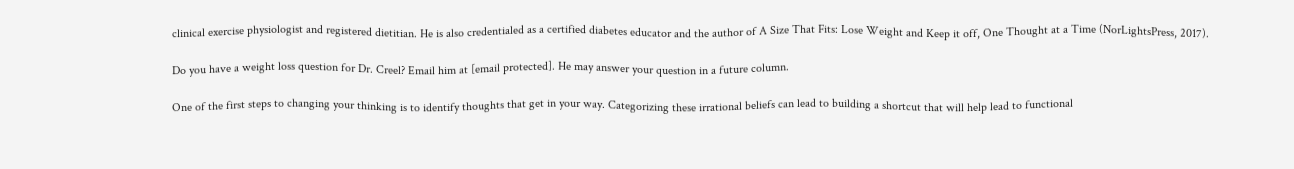clinical exercise physiologist and registered dietitian. He is also credentialed as a certified diabetes educator and the author of A Size That Fits: Lose Weight and Keep it off, One Thought at a Time (NorLightsPress, 2017).

Do you have a weight loss question for Dr. Creel? Email him at [email protected]. He may answer your question in a future column.

One of the first steps to changing your thinking is to identify thoughts that get in your way. Categorizing these irrational beliefs can lead to building a shortcut that will help lead to functional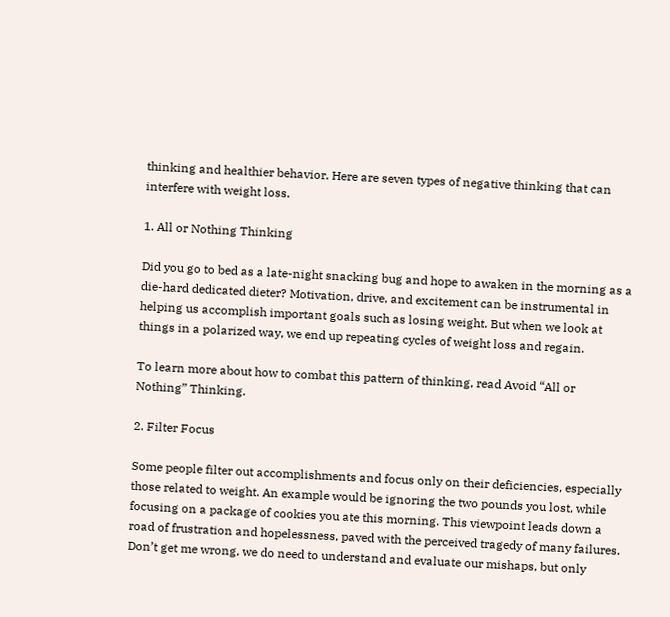thinking and healthier behavior. Here are seven types of negative thinking that can interfere with weight loss.

1. All or Nothing Thinking

Did you go to bed as a late-night snacking bug and hope to awaken in the morning as a die-hard dedicated dieter? Motivation, drive, and excitement can be instrumental in helping us accomplish important goals such as losing weight. But when we look at things in a polarized way, we end up repeating cycles of weight loss and regain.

To learn more about how to combat this pattern of thinking, read Avoid “All or Nothing” Thinking.

2. Filter Focus

Some people filter out accomplishments and focus only on their deficiencies, especially those related to weight. An example would be ignoring the two pounds you lost, while focusing on a package of cookies you ate this morning. This viewpoint leads down a road of frustration and hopelessness, paved with the perceived tragedy of many failures. Don’t get me wrong, we do need to understand and evaluate our mishaps, but only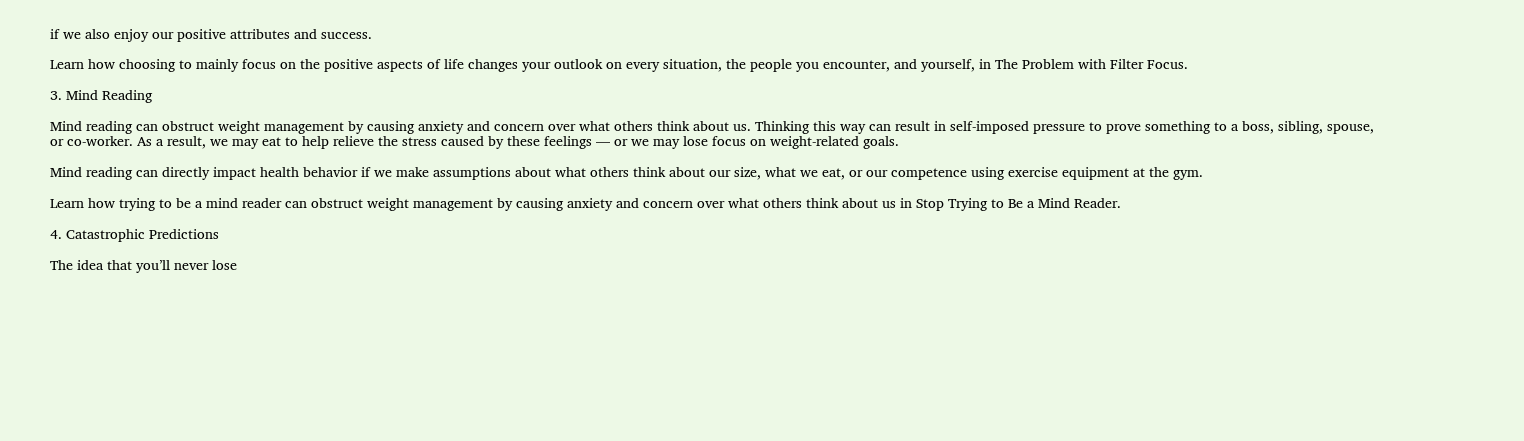if we also enjoy our positive attributes and success.

Learn how choosing to mainly focus on the positive aspects of life changes your outlook on every situation, the people you encounter, and yourself, in The Problem with Filter Focus.

3. Mind Reading

Mind reading can obstruct weight management by causing anxiety and concern over what others think about us. Thinking this way can result in self-imposed pressure to prove something to a boss, sibling, spouse, or co-worker. As a result, we may eat to help relieve the stress caused by these feelings — or we may lose focus on weight-related goals.

Mind reading can directly impact health behavior if we make assumptions about what others think about our size, what we eat, or our competence using exercise equipment at the gym.

Learn how trying to be a mind reader can obstruct weight management by causing anxiety and concern over what others think about us in Stop Trying to Be a Mind Reader.

4. Catastrophic Predictions

The idea that you’ll never lose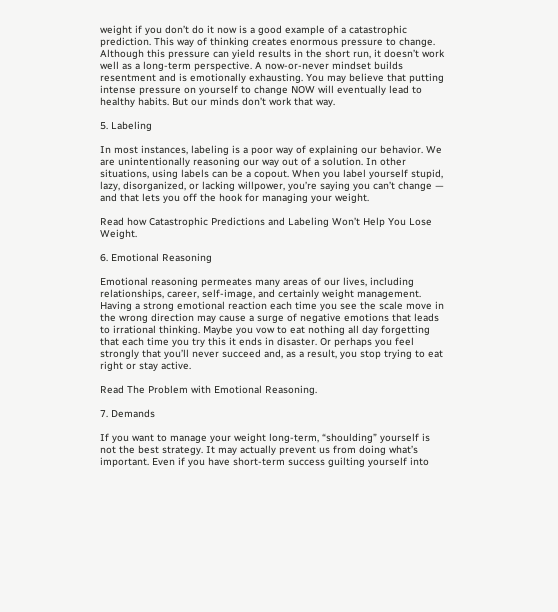weight if you don’t do it now is a good example of a catastrophic prediction. This way of thinking creates enormous pressure to change. Although this pressure can yield results in the short run, it doesn’t work well as a long-term perspective. A now-or-never mindset builds resentment and is emotionally exhausting. You may believe that putting intense pressure on yourself to change NOW will eventually lead to healthy habits. But our minds don’t work that way.

5. Labeling

In most instances, labeling is a poor way of explaining our behavior. We are unintentionally reasoning our way out of a solution. In other situations, using labels can be a copout. When you label yourself stupid, lazy, disorganized, or lacking willpower, you’re saying you can’t change — and that lets you off the hook for managing your weight.

Read how Catastrophic Predictions and Labeling Won’t Help You Lose Weight.

6. Emotional Reasoning

Emotional reasoning permeates many areas of our lives, including relationships, career, self-image, and certainly weight management. Having a strong emotional reaction each time you see the scale move in the wrong direction may cause a surge of negative emotions that leads to irrational thinking. Maybe you vow to eat nothing all day forgetting that each time you try this it ends in disaster. Or perhaps you feel strongly that you’ll never succeed and, as a result, you stop trying to eat right or stay active.

Read The Problem with Emotional Reasoning.

7. Demands

If you want to manage your weight long-term, “shoulding” yourself is not the best strategy. It may actually prevent us from doing what’s important. Even if you have short-term success guilting yourself into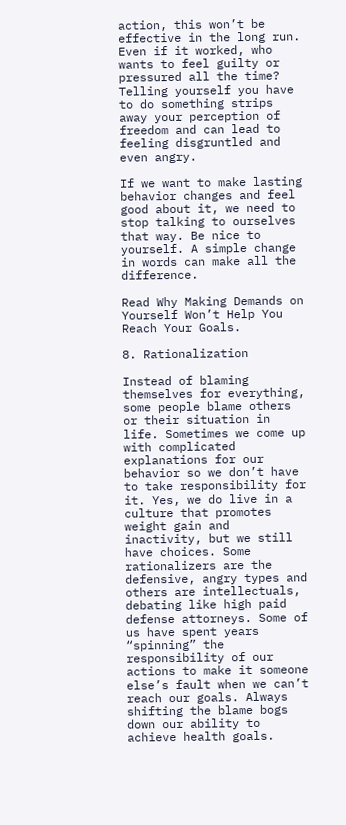action, this won’t be effective in the long run. Even if it worked, who wants to feel guilty or pressured all the time? Telling yourself you have to do something strips away your perception of freedom and can lead to feeling disgruntled and even angry.

If we want to make lasting behavior changes and feel good about it, we need to stop talking to ourselves that way. Be nice to yourself. A simple change in words can make all the difference.

Read Why Making Demands on Yourself Won’t Help You Reach Your Goals.

8. Rationalization

Instead of blaming themselves for everything, some people blame others or their situation in life. Sometimes we come up with complicated explanations for our behavior so we don’t have to take responsibility for it. Yes, we do live in a culture that promotes weight gain and inactivity, but we still have choices. Some rationalizers are the defensive, angry types and others are intellectuals, debating like high paid defense attorneys. Some of us have spent years “spinning” the responsibility of our actions to make it someone else’s fault when we can’t reach our goals. Always shifting the blame bogs down our ability to achieve health goals.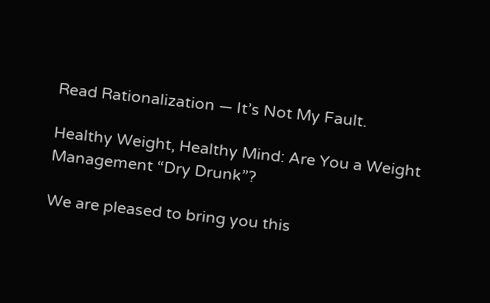Read Rationalization — It’s Not My Fault.

Healthy Weight, Healthy Mind: Are You a Weight Management “Dry Drunk”?

We are pleased to bring you this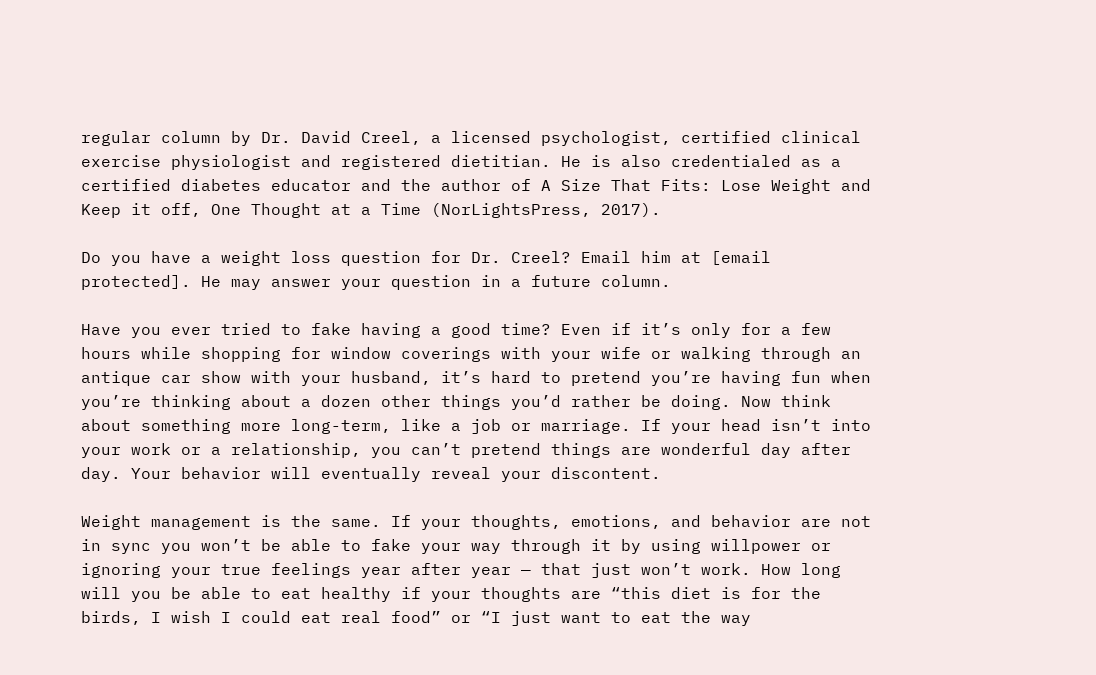regular column by Dr. David Creel, a licensed psychologist, certified clinical exercise physiologist and registered dietitian. He is also credentialed as a certified diabetes educator and the author of A Size That Fits: Lose Weight and Keep it off, One Thought at a Time (NorLightsPress, 2017).

Do you have a weight loss question for Dr. Creel? Email him at [email protected]. He may answer your question in a future column.

Have you ever tried to fake having a good time? Even if it’s only for a few hours while shopping for window coverings with your wife or walking through an antique car show with your husband, it’s hard to pretend you’re having fun when you’re thinking about a dozen other things you’d rather be doing. Now think about something more long-term, like a job or marriage. If your head isn’t into your work or a relationship, you can’t pretend things are wonderful day after day. Your behavior will eventually reveal your discontent.

Weight management is the same. If your thoughts, emotions, and behavior are not in sync you won’t be able to fake your way through it by using willpower or ignoring your true feelings year after year — that just won’t work. How long will you be able to eat healthy if your thoughts are “this diet is for the birds, I wish I could eat real food” or “I just want to eat the way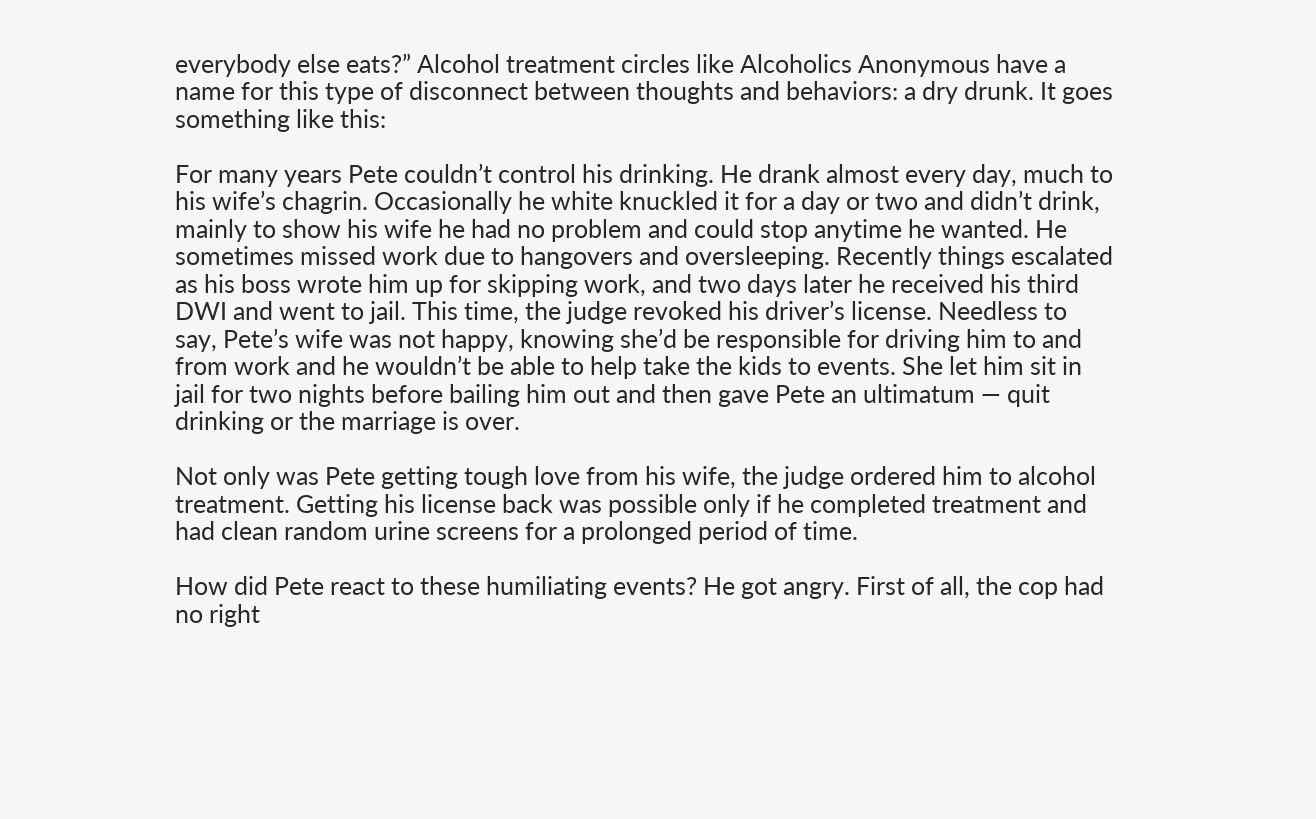everybody else eats?” Alcohol treatment circles like Alcoholics Anonymous have a name for this type of disconnect between thoughts and behaviors: a dry drunk. It goes something like this:

For many years Pete couldn’t control his drinking. He drank almost every day, much to his wife’s chagrin. Occasionally he white knuckled it for a day or two and didn’t drink, mainly to show his wife he had no problem and could stop anytime he wanted. He sometimes missed work due to hangovers and oversleeping. Recently things escalated as his boss wrote him up for skipping work, and two days later he received his third DWI and went to jail. This time, the judge revoked his driver’s license. Needless to say, Pete’s wife was not happy, knowing she’d be responsible for driving him to and from work and he wouldn’t be able to help take the kids to events. She let him sit in jail for two nights before bailing him out and then gave Pete an ultimatum — quit drinking or the marriage is over.

Not only was Pete getting tough love from his wife, the judge ordered him to alcohol treatment. Getting his license back was possible only if he completed treatment and had clean random urine screens for a prolonged period of time.

How did Pete react to these humiliating events? He got angry. First of all, the cop had no right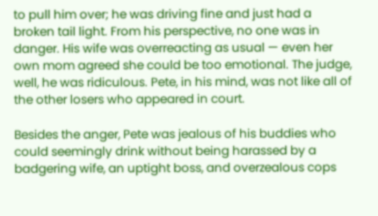to pull him over; he was driving fine and just had a broken tail light. From his perspective, no one was in danger. His wife was overreacting as usual — even her own mom agreed she could be too emotional. The judge, well, he was ridiculous. Pete, in his mind, was not like all of the other losers who appeared in court.

Besides the anger, Pete was jealous of his buddies who could seemingly drink without being harassed by a badgering wife, an uptight boss, and overzealous cops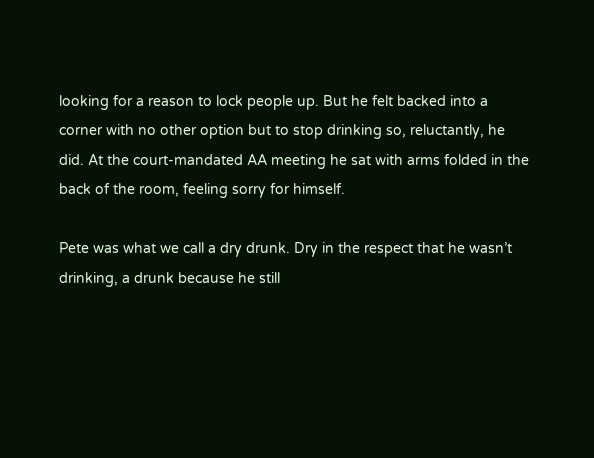looking for a reason to lock people up. But he felt backed into a corner with no other option but to stop drinking so, reluctantly, he did. At the court-mandated AA meeting he sat with arms folded in the back of the room, feeling sorry for himself.

Pete was what we call a dry drunk. Dry in the respect that he wasn’t drinking, a drunk because he still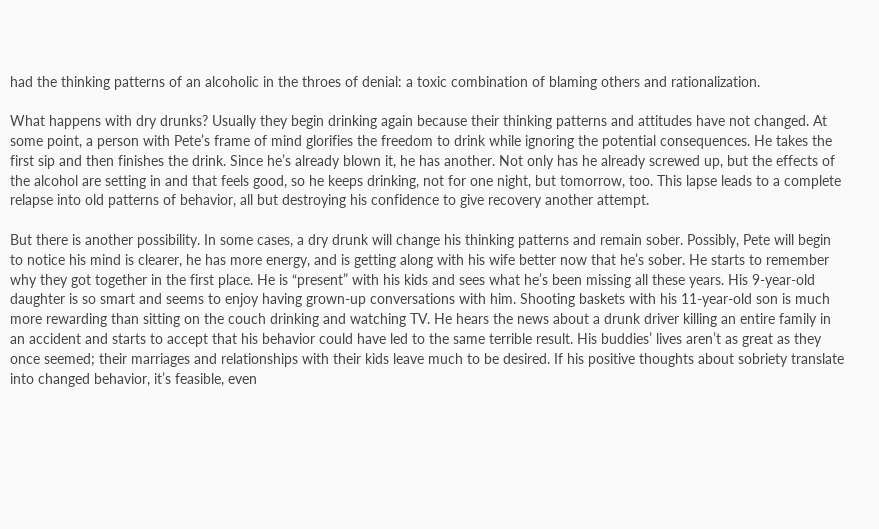had the thinking patterns of an alcoholic in the throes of denial: a toxic combination of blaming others and rationalization.

What happens with dry drunks? Usually they begin drinking again because their thinking patterns and attitudes have not changed. At some point, a person with Pete’s frame of mind glorifies the freedom to drink while ignoring the potential consequences. He takes the first sip and then finishes the drink. Since he’s already blown it, he has another. Not only has he already screwed up, but the effects of the alcohol are setting in and that feels good, so he keeps drinking, not for one night, but tomorrow, too. This lapse leads to a complete relapse into old patterns of behavior, all but destroying his confidence to give recovery another attempt.

But there is another possibility. In some cases, a dry drunk will change his thinking patterns and remain sober. Possibly, Pete will begin to notice his mind is clearer, he has more energy, and is getting along with his wife better now that he’s sober. He starts to remember why they got together in the first place. He is “present” with his kids and sees what he’s been missing all these years. His 9-year-old daughter is so smart and seems to enjoy having grown-up conversations with him. Shooting baskets with his 11-year-old son is much more rewarding than sitting on the couch drinking and watching TV. He hears the news about a drunk driver killing an entire family in an accident and starts to accept that his behavior could have led to the same terrible result. His buddies’ lives aren’t as great as they once seemed; their marriages and relationships with their kids leave much to be desired. If his positive thoughts about sobriety translate into changed behavior, it’s feasible, even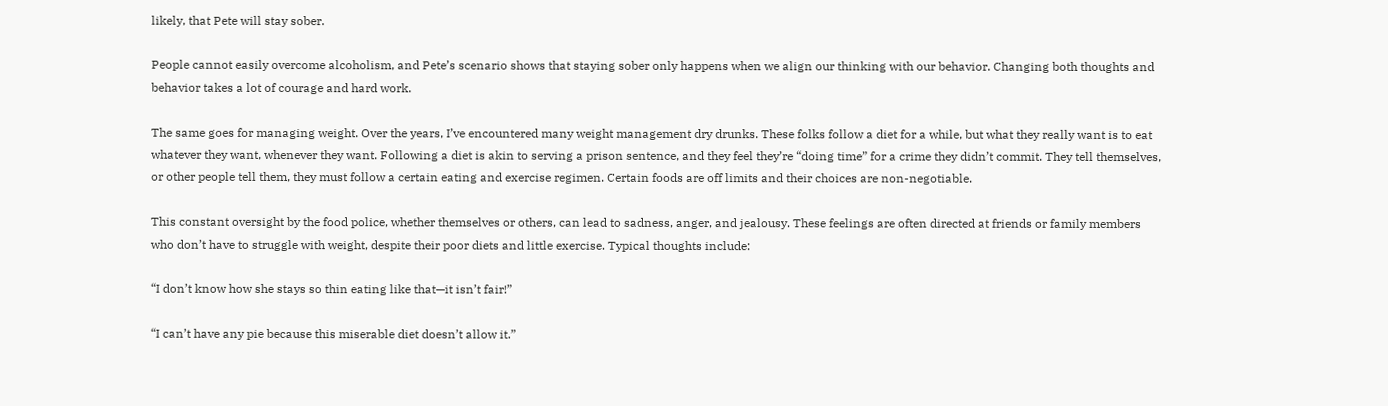likely, that Pete will stay sober.

People cannot easily overcome alcoholism, and Pete’s scenario shows that staying sober only happens when we align our thinking with our behavior. Changing both thoughts and behavior takes a lot of courage and hard work.

The same goes for managing weight. Over the years, I’ve encountered many weight management dry drunks. These folks follow a diet for a while, but what they really want is to eat whatever they want, whenever they want. Following a diet is akin to serving a prison sentence, and they feel they’re “doing time” for a crime they didn’t commit. They tell themselves, or other people tell them, they must follow a certain eating and exercise regimen. Certain foods are off limits and their choices are non-negotiable.

This constant oversight by the food police, whether themselves or others, can lead to sadness, anger, and jealousy. These feelings are often directed at friends or family members who don’t have to struggle with weight, despite their poor diets and little exercise. Typical thoughts include:

“I don’t know how she stays so thin eating like that—it isn’t fair!”

“I can’t have any pie because this miserable diet doesn’t allow it.”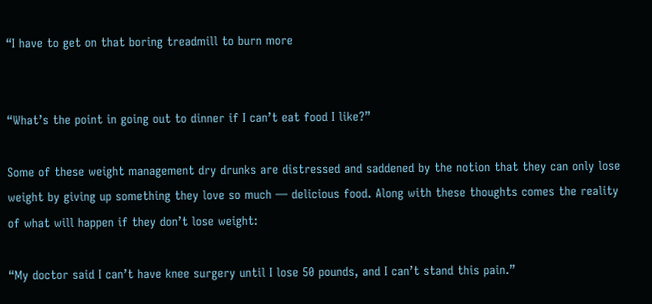“I have to get on that boring treadmill to burn more


“What’s the point in going out to dinner if I can’t eat food I like?”

Some of these weight management dry drunks are distressed and saddened by the notion that they can only lose weight by giving up something they love so much — delicious food. Along with these thoughts comes the reality of what will happen if they don’t lose weight:

“My doctor said I can’t have knee surgery until I lose 50 pounds, and I can’t stand this pain.”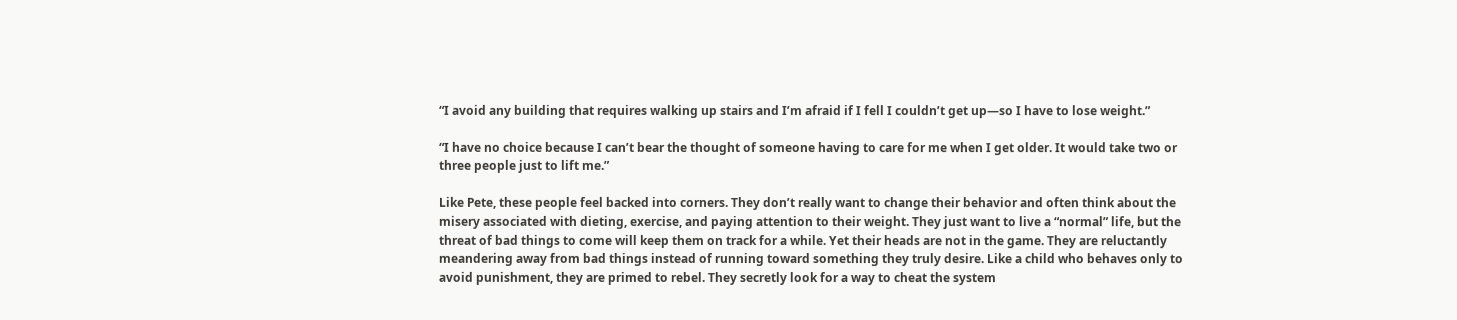“I avoid any building that requires walking up stairs and I’m afraid if I fell I couldn’t get up—so I have to lose weight.”

“I have no choice because I can’t bear the thought of someone having to care for me when I get older. It would take two or three people just to lift me.”

Like Pete, these people feel backed into corners. They don’t really want to change their behavior and often think about the misery associated with dieting, exercise, and paying attention to their weight. They just want to live a “normal” life, but the threat of bad things to come will keep them on track for a while. Yet their heads are not in the game. They are reluctantly meandering away from bad things instead of running toward something they truly desire. Like a child who behaves only to avoid punishment, they are primed to rebel. They secretly look for a way to cheat the system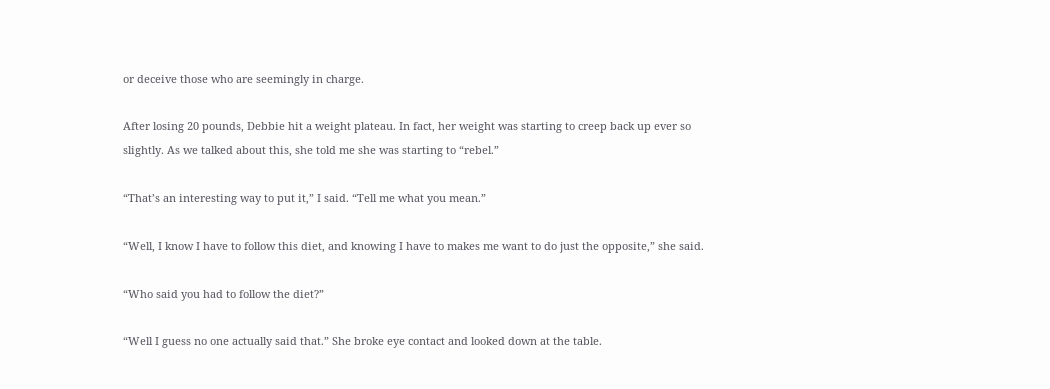or deceive those who are seemingly in charge.

After losing 20 pounds, Debbie hit a weight plateau. In fact, her weight was starting to creep back up ever so slightly. As we talked about this, she told me she was starting to “rebel.”

“That’s an interesting way to put it,” I said. “Tell me what you mean.”

“Well, I know I have to follow this diet, and knowing I have to makes me want to do just the opposite,” she said.

“Who said you had to follow the diet?”

“Well I guess no one actually said that.” She broke eye contact and looked down at the table.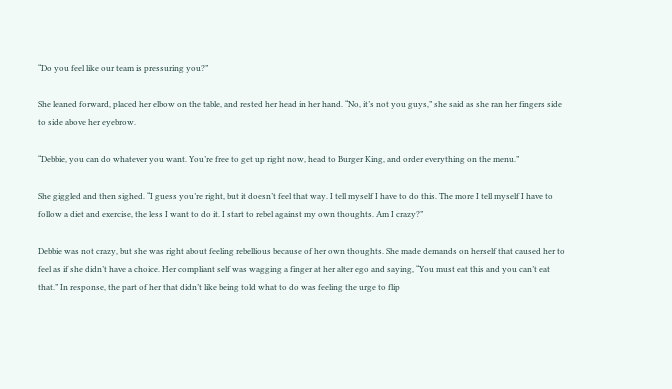“Do you feel like our team is pressuring you?”

She leaned forward, placed her elbow on the table, and rested her head in her hand. “No, it’s not you guys,” she said as she ran her fingers side to side above her eyebrow.

“Debbie, you can do whatever you want. You’re free to get up right now, head to Burger King, and order everything on the menu.”

She giggled and then sighed. “I guess you’re right, but it doesn’t feel that way. I tell myself I have to do this. The more I tell myself I have to follow a diet and exercise, the less I want to do it. I start to rebel against my own thoughts. Am I crazy?”

Debbie was not crazy, but she was right about feeling rebellious because of her own thoughts. She made demands on herself that caused her to feel as if she didn’t have a choice. Her compliant self was wagging a finger at her alter ego and saying, “You must eat this and you can’t eat that.” In response, the part of her that didn’t like being told what to do was feeling the urge to flip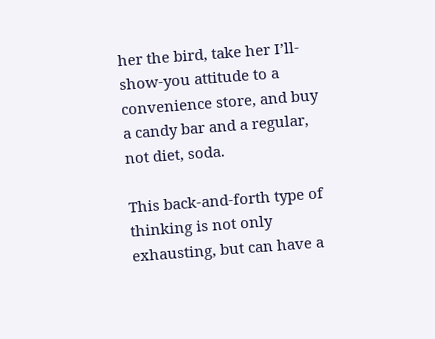her the bird, take her I’ll-show-you attitude to a convenience store, and buy a candy bar and a regular, not diet, soda.

This back-and-forth type of thinking is not only exhausting, but can have a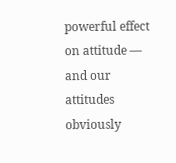powerful effect on attitude — and our attitudes obviously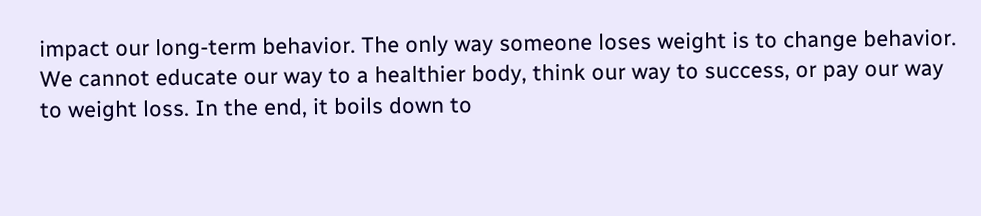impact our long-term behavior. The only way someone loses weight is to change behavior. We cannot educate our way to a healthier body, think our way to success, or pay our way to weight loss. In the end, it boils down to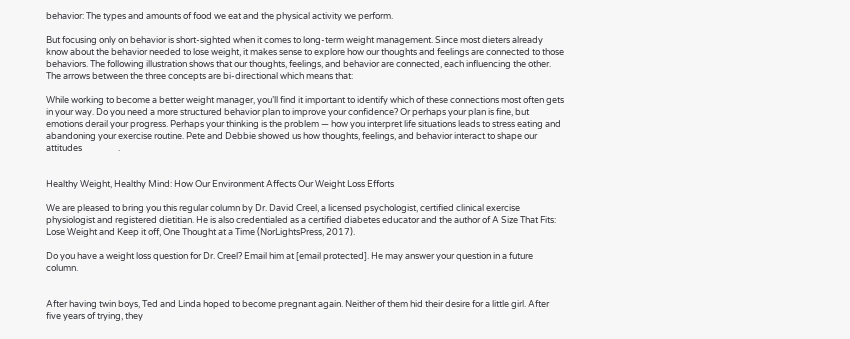behavior: The types and amounts of food we eat and the physical activity we perform.

But focusing only on behavior is short-sighted when it comes to long-term weight management. Since most dieters already know about the behavior needed to lose weight, it makes sense to explore how our thoughts and feelings are connected to those behaviors. The following illustration shows that our thoughts, feelings, and behavior are connected, each influencing the other. The arrows between the three concepts are bi-directional which means that:

While working to become a better weight manager, you’ll find it important to identify which of these connections most often gets in your way. Do you need a more structured behavior plan to improve your confidence? Or perhaps your plan is fine, but emotions derail your progress. Perhaps your thinking is the problem — how you interpret life situations leads to stress eating and abandoning your exercise routine. Pete and Debbie showed us how thoughts, feelings, and behavior interact to shape our attitudes                  .


Healthy Weight, Healthy Mind: How Our Environment Affects Our Weight Loss Efforts

We are pleased to bring you this regular column by Dr. David Creel, a licensed psychologist, certified clinical exercise physiologist and registered dietitian. He is also credentialed as a certified diabetes educator and the author of A Size That Fits: Lose Weight and Keep it off, One Thought at a Time (NorLightsPress, 2017).

Do you have a weight loss question for Dr. Creel? Email him at [email protected]. He may answer your question in a future column.


After having twin boys, Ted and Linda hoped to become pregnant again. Neither of them hid their desire for a little girl. After five years of trying, they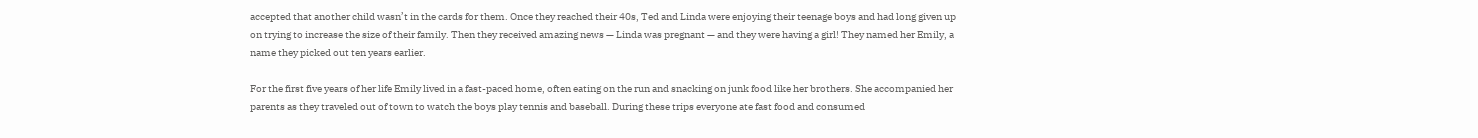accepted that another child wasn’t in the cards for them. Once they reached their 40s, Ted and Linda were enjoying their teenage boys and had long given up on trying to increase the size of their family. Then they received amazing news — Linda was pregnant — and they were having a girl! They named her Emily, a name they picked out ten years earlier.

For the first five years of her life Emily lived in a fast-paced home, often eating on the run and snacking on junk food like her brothers. She accompanied her parents as they traveled out of town to watch the boys play tennis and baseball. During these trips everyone ate fast food and consumed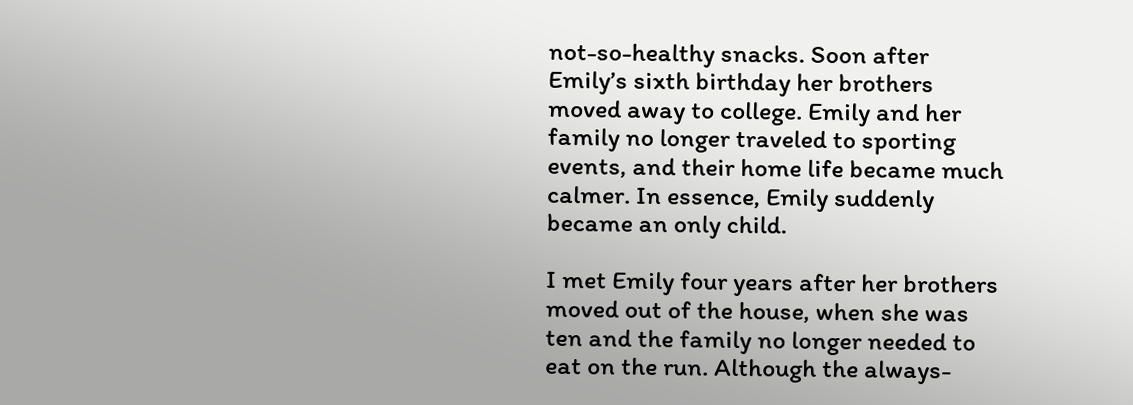not-so-healthy snacks. Soon after Emily’s sixth birthday her brothers moved away to college. Emily and her family no longer traveled to sporting events, and their home life became much calmer. In essence, Emily suddenly became an only child.

I met Emily four years after her brothers moved out of the house, when she was ten and the family no longer needed to eat on the run. Although the always-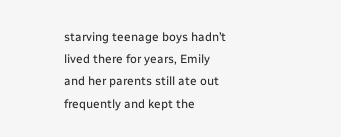starving teenage boys hadn’t lived there for years, Emily and her parents still ate out frequently and kept the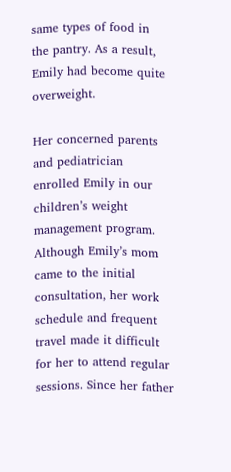same types of food in the pantry. As a result, Emily had become quite overweight.

Her concerned parents and pediatrician enrolled Emily in our children’s weight management program. Although Emily’s mom came to the initial consultation, her work schedule and frequent travel made it difficult for her to attend regular sessions. Since her father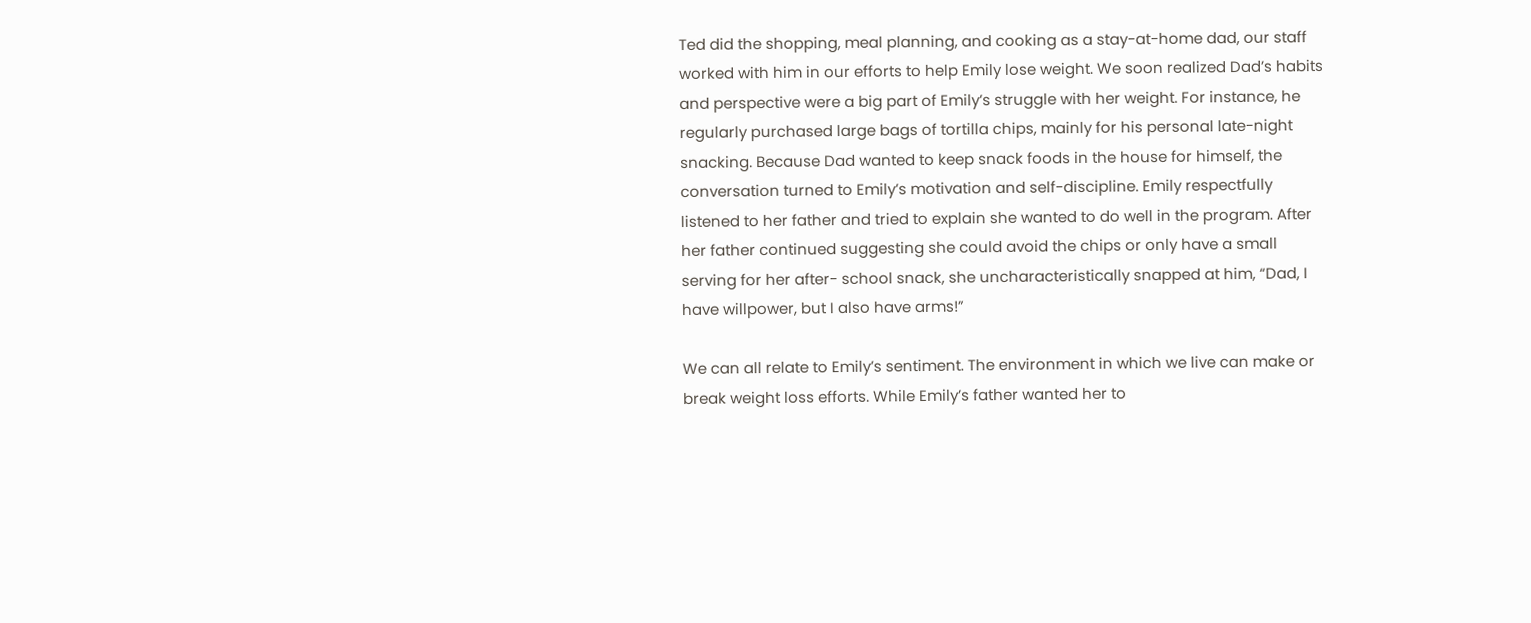Ted did the shopping, meal planning, and cooking as a stay-at-home dad, our staff worked with him in our efforts to help Emily lose weight. We soon realized Dad’s habits and perspective were a big part of Emily’s struggle with her weight. For instance, he regularly purchased large bags of tortilla chips, mainly for his personal late-night snacking. Because Dad wanted to keep snack foods in the house for himself, the conversation turned to Emily’s motivation and self-discipline. Emily respectfully listened to her father and tried to explain she wanted to do well in the program. After her father continued suggesting she could avoid the chips or only have a small serving for her after- school snack, she uncharacteristically snapped at him, “Dad, I have willpower, but I also have arms!”

We can all relate to Emily’s sentiment. The environment in which we live can make or break weight loss efforts. While Emily’s father wanted her to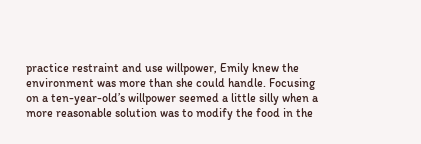practice restraint and use willpower, Emily knew the environment was more than she could handle. Focusing on a ten-year-old’s willpower seemed a little silly when a more reasonable solution was to modify the food in the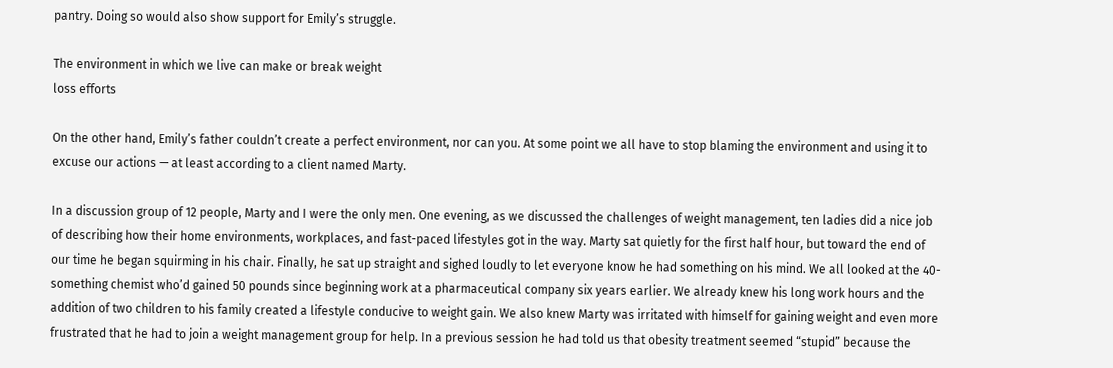pantry. Doing so would also show support for Emily’s struggle.

The environment in which we live can make or break weight
loss efforts

On the other hand, Emily’s father couldn’t create a perfect environment, nor can you. At some point we all have to stop blaming the environment and using it to excuse our actions — at least according to a client named Marty.

In a discussion group of 12 people, Marty and I were the only men. One evening, as we discussed the challenges of weight management, ten ladies did a nice job of describing how their home environments, workplaces, and fast-paced lifestyles got in the way. Marty sat quietly for the first half hour, but toward the end of our time he began squirming in his chair. Finally, he sat up straight and sighed loudly to let everyone know he had something on his mind. We all looked at the 40-something chemist who’d gained 50 pounds since beginning work at a pharmaceutical company six years earlier. We already knew his long work hours and the addition of two children to his family created a lifestyle conducive to weight gain. We also knew Marty was irritated with himself for gaining weight and even more frustrated that he had to join a weight management group for help. In a previous session he had told us that obesity treatment seemed “stupid” because the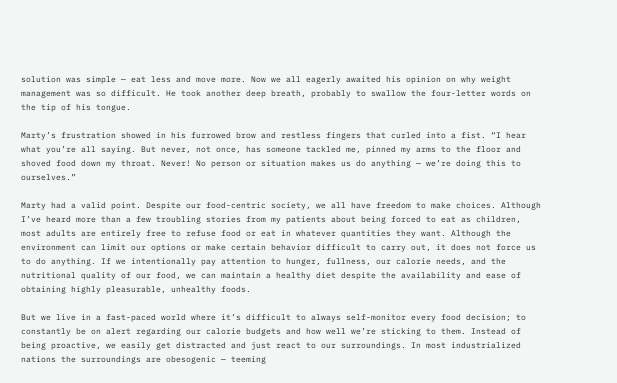solution was simple — eat less and move more. Now we all eagerly awaited his opinion on why weight management was so difficult. He took another deep breath, probably to swallow the four-letter words on the tip of his tongue.

Marty’s frustration showed in his furrowed brow and restless fingers that curled into a fist. “I hear what you’re all saying. But never, not once, has someone tackled me, pinned my arms to the floor and shoved food down my throat. Never! No person or situation makes us do anything — we’re doing this to ourselves.”

Marty had a valid point. Despite our food-centric society, we all have freedom to make choices. Although I’ve heard more than a few troubling stories from my patients about being forced to eat as children, most adults are entirely free to refuse food or eat in whatever quantities they want. Although the environment can limit our options or make certain behavior difficult to carry out, it does not force us to do anything. If we intentionally pay attention to hunger, fullness, our calorie needs, and the nutritional quality of our food, we can maintain a healthy diet despite the availability and ease of obtaining highly pleasurable, unhealthy foods.

But we live in a fast-paced world where it’s difficult to always self-monitor every food decision; to constantly be on alert regarding our calorie budgets and how well we’re sticking to them. Instead of being proactive, we easily get distracted and just react to our surroundings. In most industrialized nations the surroundings are obesogenic — teeming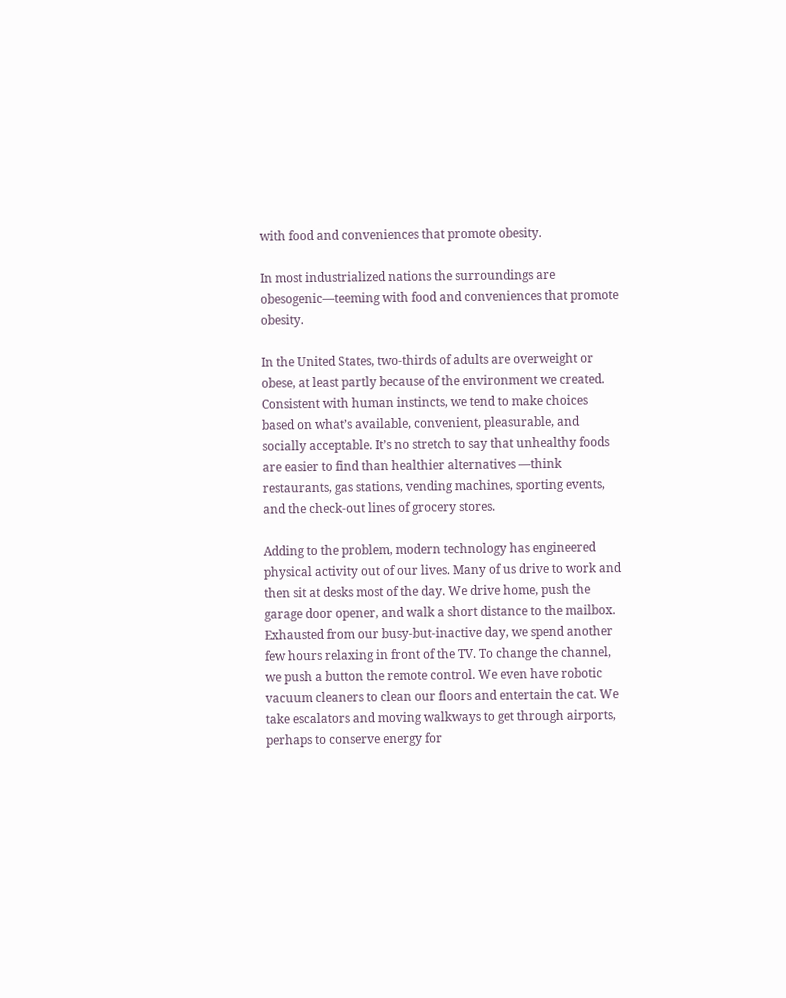with food and conveniences that promote obesity.

In most industrialized nations the surroundings are obesogenic—teeming with food and conveniences that promote obesity.

In the United States, two-thirds of adults are overweight or obese, at least partly because of the environment we created. Consistent with human instincts, we tend to make choices based on what’s available, convenient, pleasurable, and socially acceptable. It’s no stretch to say that unhealthy foods are easier to find than healthier alternatives —think restaurants, gas stations, vending machines, sporting events, and the check-out lines of grocery stores.

Adding to the problem, modern technology has engineered physical activity out of our lives. Many of us drive to work and then sit at desks most of the day. We drive home, push the garage door opener, and walk a short distance to the mailbox. Exhausted from our busy-but-inactive day, we spend another few hours relaxing in front of the TV. To change the channel, we push a button the remote control. We even have robotic vacuum cleaners to clean our floors and entertain the cat. We take escalators and moving walkways to get through airports, perhaps to conserve energy for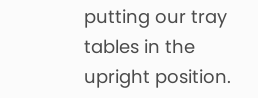putting our tray tables in the upright position.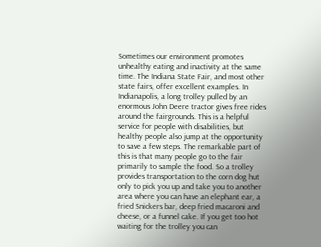Sometimes our environment promotes unhealthy eating and inactivity at the same time. The Indiana State Fair, and most other state fairs, offer excellent examples. In Indianapolis, a long trolley pulled by an enormous John Deere tractor gives free rides around the fairgrounds. This is a helpful service for people with disabilities, but healthy people also jump at the opportunity to save a few steps. The remarkable part of this is that many people go to the fair primarily to sample the food. So a trolley provides transportation to the corn dog hut only to pick you up and take you to another area where you can have an elephant ear, a fried Snickers bar, deep fried macaroni and cheese, or a funnel cake. If you get too hot waiting for the trolley you can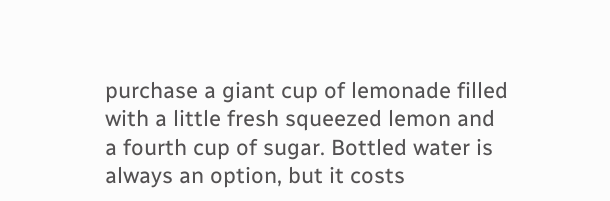purchase a giant cup of lemonade filled with a little fresh squeezed lemon and a fourth cup of sugar. Bottled water is always an option, but it costs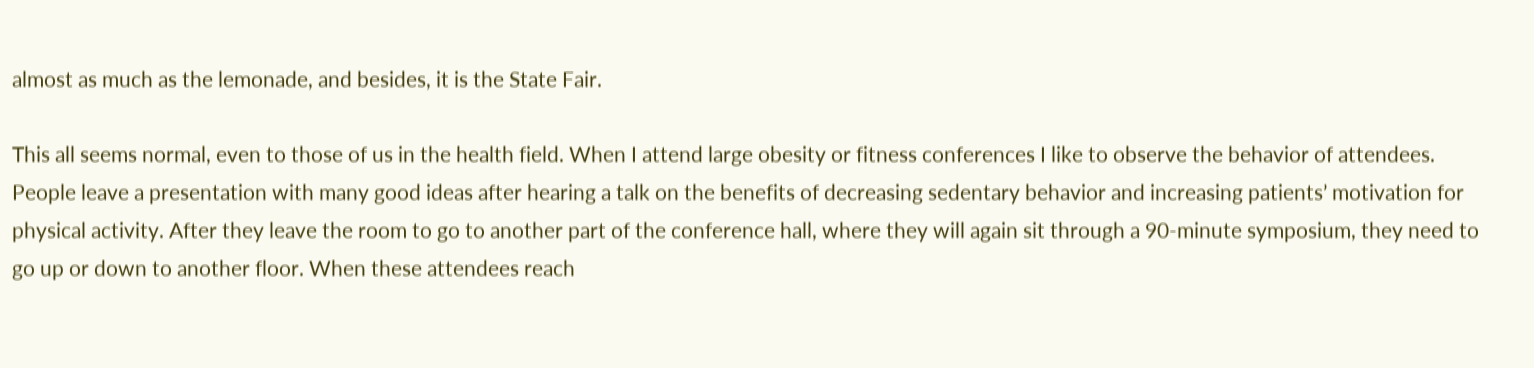almost as much as the lemonade, and besides, it is the State Fair.

This all seems normal, even to those of us in the health field. When I attend large obesity or fitness conferences I like to observe the behavior of attendees. People leave a presentation with many good ideas after hearing a talk on the benefits of decreasing sedentary behavior and increasing patients’ motivation for physical activity. After they leave the room to go to another part of the conference hall, where they will again sit through a 90-minute symposium, they need to go up or down to another floor. When these attendees reach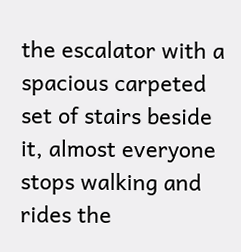the escalator with a spacious carpeted set of stairs beside it, almost everyone stops walking and rides the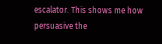escalator. This shows me how persuasive the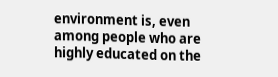environment is, even among people who are highly educated on the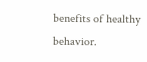benefits of healthy behavior.